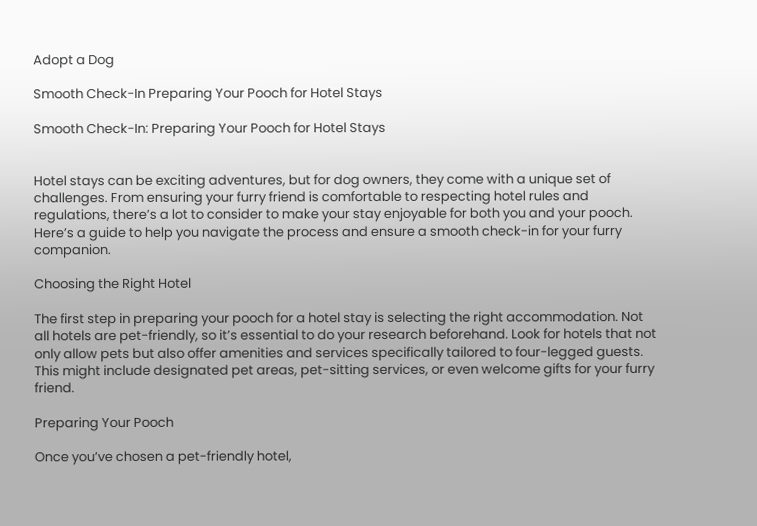Adopt a Dog

Smooth Check-In Preparing Your Pooch for Hotel Stays

Smooth Check-In: Preparing Your Pooch for Hotel Stays


Hotel stays can be exciting adventures, but for dog owners, they come with a unique set of challenges. From ensuring your furry friend is comfortable to respecting hotel rules and regulations, there’s a lot to consider to make your stay enjoyable for both you and your pooch. Here’s a guide to help you navigate the process and ensure a smooth check-in for your furry companion.

Choosing the Right Hotel

The first step in preparing your pooch for a hotel stay is selecting the right accommodation. Not all hotels are pet-friendly, so it’s essential to do your research beforehand. Look for hotels that not only allow pets but also offer amenities and services specifically tailored to four-legged guests. This might include designated pet areas, pet-sitting services, or even welcome gifts for your furry friend.

Preparing Your Pooch

Once you’ve chosen a pet-friendly hotel,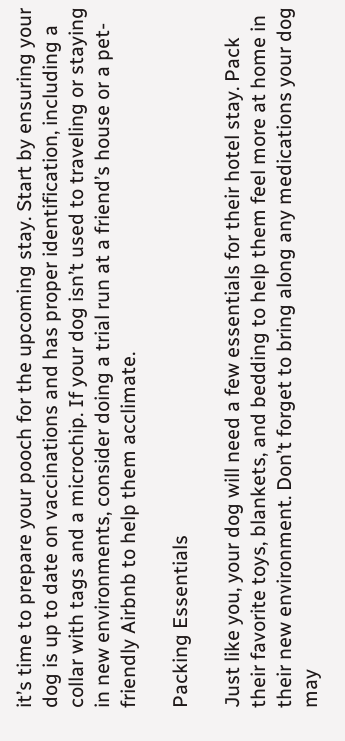it’s time to prepare your pooch for the upcoming stay. Start by ensuring your dog is up to date on vaccinations and has proper identification, including a collar with tags and a microchip. If your dog isn’t used to traveling or staying in new environments, consider doing a trial run at a friend’s house or a pet-friendly Airbnb to help them acclimate.

Packing Essentials

Just like you, your dog will need a few essentials for their hotel stay. Pack their favorite toys, blankets, and bedding to help them feel more at home in their new environment. Don’t forget to bring along any medications your dog may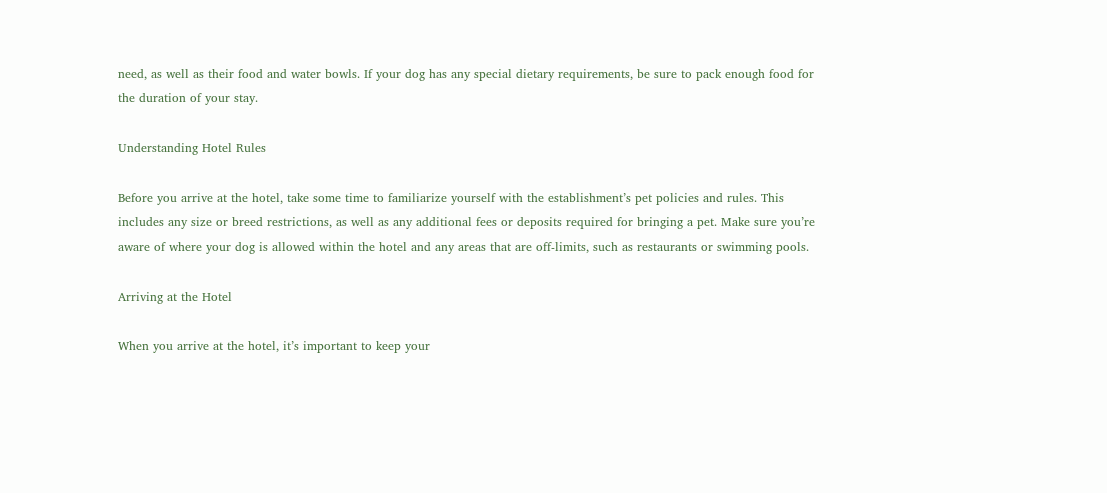need, as well as their food and water bowls. If your dog has any special dietary requirements, be sure to pack enough food for the duration of your stay.

Understanding Hotel Rules

Before you arrive at the hotel, take some time to familiarize yourself with the establishment’s pet policies and rules. This includes any size or breed restrictions, as well as any additional fees or deposits required for bringing a pet. Make sure you’re aware of where your dog is allowed within the hotel and any areas that are off-limits, such as restaurants or swimming pools.

Arriving at the Hotel

When you arrive at the hotel, it’s important to keep your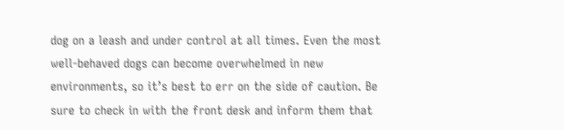dog on a leash and under control at all times. Even the most well-behaved dogs can become overwhelmed in new environments, so it’s best to err on the side of caution. Be sure to check in with the front desk and inform them that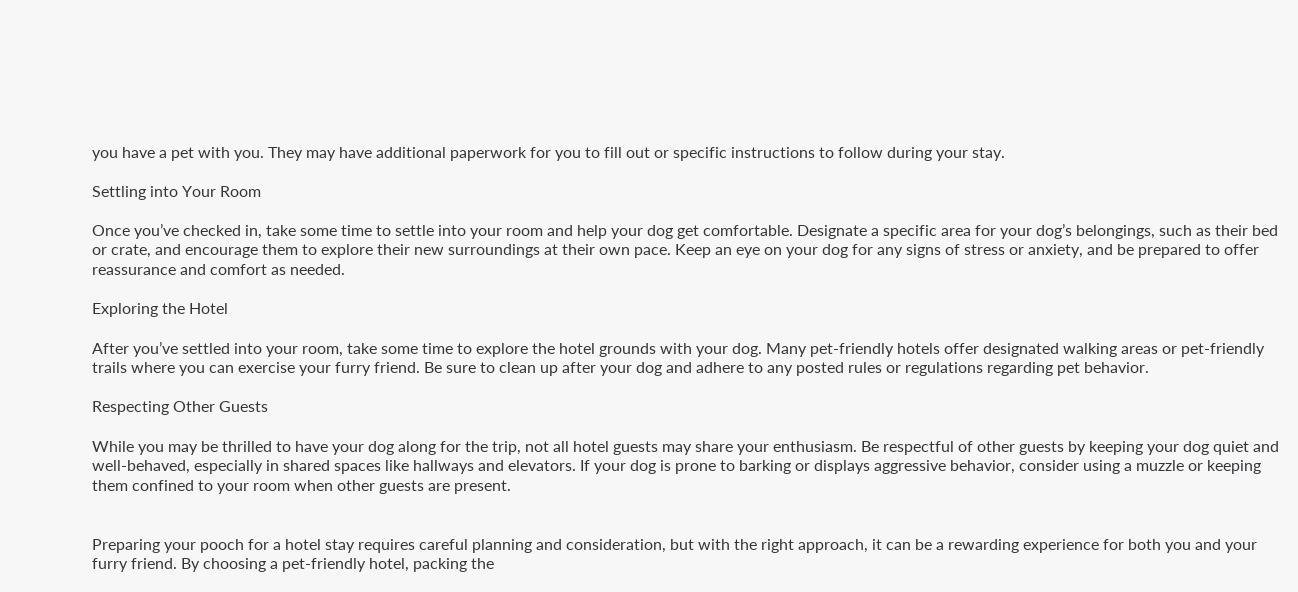you have a pet with you. They may have additional paperwork for you to fill out or specific instructions to follow during your stay.

Settling into Your Room

Once you’ve checked in, take some time to settle into your room and help your dog get comfortable. Designate a specific area for your dog’s belongings, such as their bed or crate, and encourage them to explore their new surroundings at their own pace. Keep an eye on your dog for any signs of stress or anxiety, and be prepared to offer reassurance and comfort as needed.

Exploring the Hotel

After you’ve settled into your room, take some time to explore the hotel grounds with your dog. Many pet-friendly hotels offer designated walking areas or pet-friendly trails where you can exercise your furry friend. Be sure to clean up after your dog and adhere to any posted rules or regulations regarding pet behavior.

Respecting Other Guests

While you may be thrilled to have your dog along for the trip, not all hotel guests may share your enthusiasm. Be respectful of other guests by keeping your dog quiet and well-behaved, especially in shared spaces like hallways and elevators. If your dog is prone to barking or displays aggressive behavior, consider using a muzzle or keeping them confined to your room when other guests are present.


Preparing your pooch for a hotel stay requires careful planning and consideration, but with the right approach, it can be a rewarding experience for both you and your furry friend. By choosing a pet-friendly hotel, packing the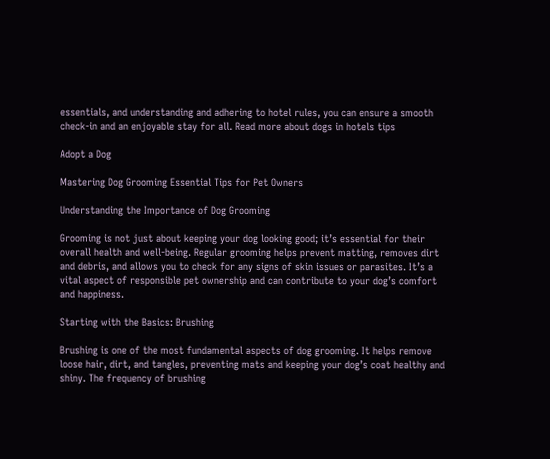essentials, and understanding and adhering to hotel rules, you can ensure a smooth check-in and an enjoyable stay for all. Read more about dogs in hotels tips

Adopt a Dog

Mastering Dog Grooming Essential Tips for Pet Owners

Understanding the Importance of Dog Grooming

Grooming is not just about keeping your dog looking good; it’s essential for their overall health and well-being. Regular grooming helps prevent matting, removes dirt and debris, and allows you to check for any signs of skin issues or parasites. It’s a vital aspect of responsible pet ownership and can contribute to your dog’s comfort and happiness.

Starting with the Basics: Brushing

Brushing is one of the most fundamental aspects of dog grooming. It helps remove loose hair, dirt, and tangles, preventing mats and keeping your dog’s coat healthy and shiny. The frequency of brushing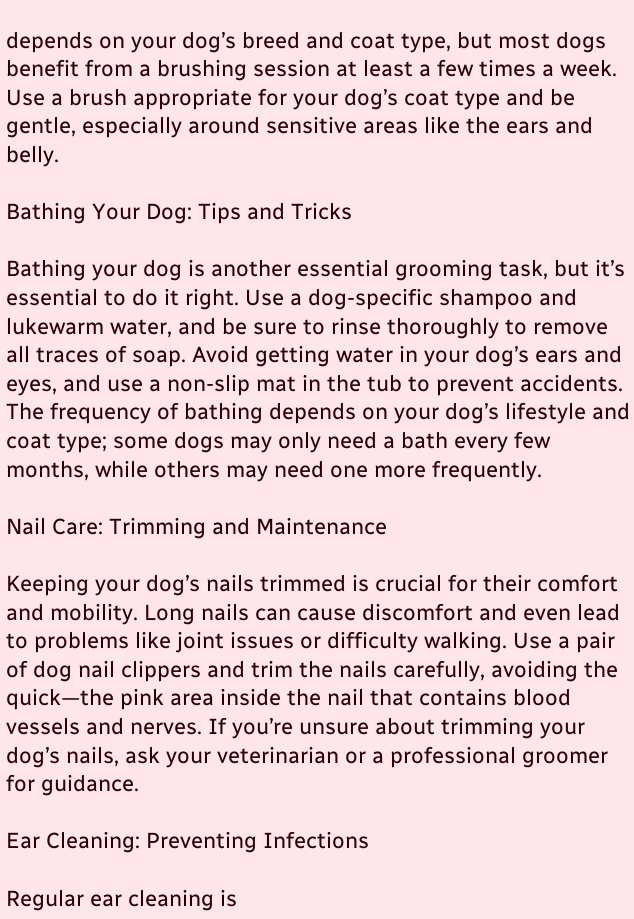depends on your dog’s breed and coat type, but most dogs benefit from a brushing session at least a few times a week. Use a brush appropriate for your dog’s coat type and be gentle, especially around sensitive areas like the ears and belly.

Bathing Your Dog: Tips and Tricks

Bathing your dog is another essential grooming task, but it’s essential to do it right. Use a dog-specific shampoo and lukewarm water, and be sure to rinse thoroughly to remove all traces of soap. Avoid getting water in your dog’s ears and eyes, and use a non-slip mat in the tub to prevent accidents. The frequency of bathing depends on your dog’s lifestyle and coat type; some dogs may only need a bath every few months, while others may need one more frequently.

Nail Care: Trimming and Maintenance

Keeping your dog’s nails trimmed is crucial for their comfort and mobility. Long nails can cause discomfort and even lead to problems like joint issues or difficulty walking. Use a pair of dog nail clippers and trim the nails carefully, avoiding the quick—the pink area inside the nail that contains blood vessels and nerves. If you’re unsure about trimming your dog’s nails, ask your veterinarian or a professional groomer for guidance.

Ear Cleaning: Preventing Infections

Regular ear cleaning is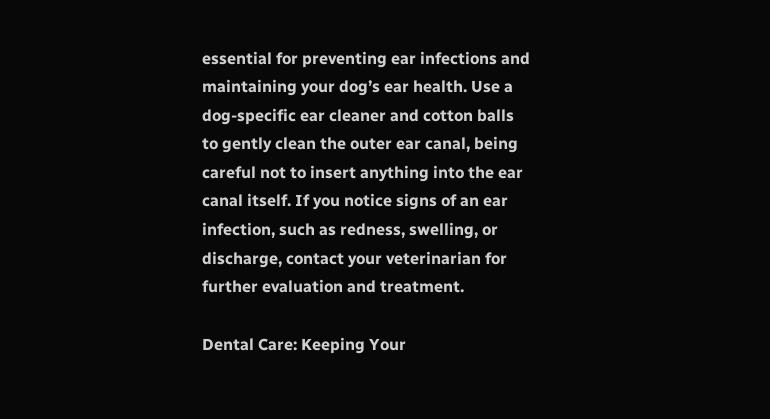essential for preventing ear infections and maintaining your dog’s ear health. Use a dog-specific ear cleaner and cotton balls to gently clean the outer ear canal, being careful not to insert anything into the ear canal itself. If you notice signs of an ear infection, such as redness, swelling, or discharge, contact your veterinarian for further evaluation and treatment.

Dental Care: Keeping Your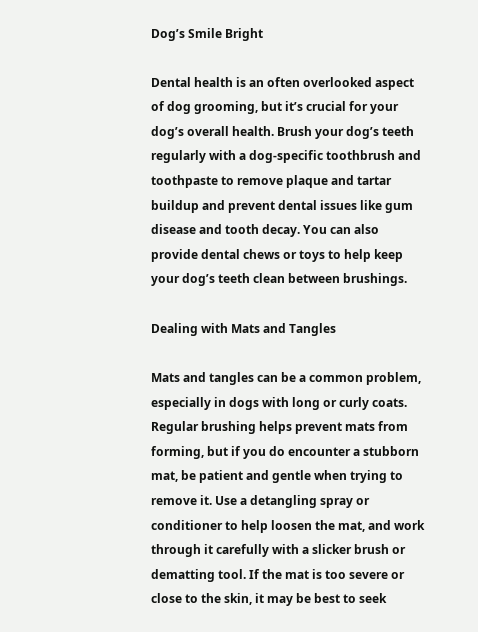Dog’s Smile Bright

Dental health is an often overlooked aspect of dog grooming, but it’s crucial for your dog’s overall health. Brush your dog’s teeth regularly with a dog-specific toothbrush and toothpaste to remove plaque and tartar buildup and prevent dental issues like gum disease and tooth decay. You can also provide dental chews or toys to help keep your dog’s teeth clean between brushings.

Dealing with Mats and Tangles

Mats and tangles can be a common problem, especially in dogs with long or curly coats. Regular brushing helps prevent mats from forming, but if you do encounter a stubborn mat, be patient and gentle when trying to remove it. Use a detangling spray or conditioner to help loosen the mat, and work through it carefully with a slicker brush or dematting tool. If the mat is too severe or close to the skin, it may be best to seek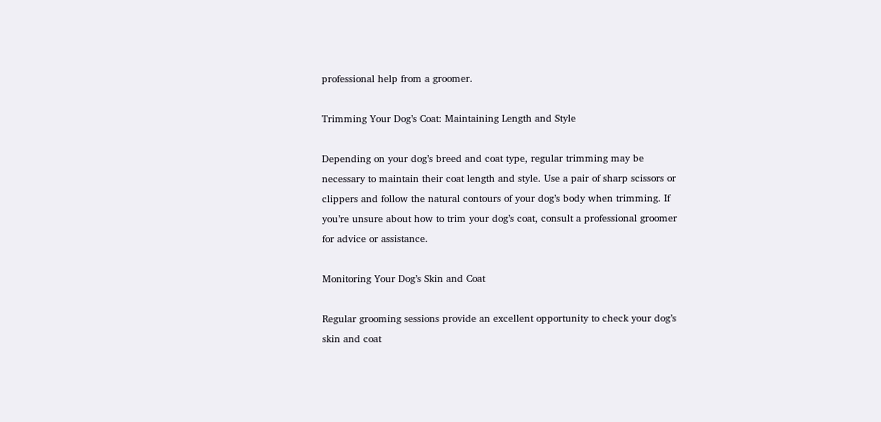professional help from a groomer.

Trimming Your Dog’s Coat: Maintaining Length and Style

Depending on your dog’s breed and coat type, regular trimming may be necessary to maintain their coat length and style. Use a pair of sharp scissors or clippers and follow the natural contours of your dog’s body when trimming. If you’re unsure about how to trim your dog’s coat, consult a professional groomer for advice or assistance.

Monitoring Your Dog’s Skin and Coat

Regular grooming sessions provide an excellent opportunity to check your dog’s skin and coat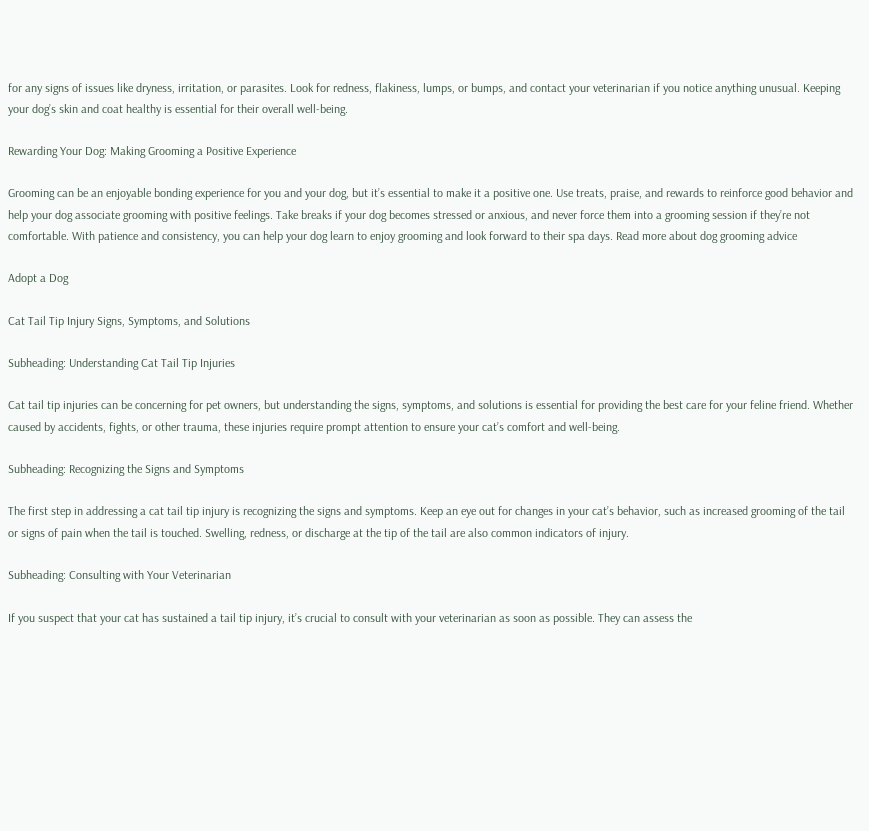for any signs of issues like dryness, irritation, or parasites. Look for redness, flakiness, lumps, or bumps, and contact your veterinarian if you notice anything unusual. Keeping your dog’s skin and coat healthy is essential for their overall well-being.

Rewarding Your Dog: Making Grooming a Positive Experience

Grooming can be an enjoyable bonding experience for you and your dog, but it’s essential to make it a positive one. Use treats, praise, and rewards to reinforce good behavior and help your dog associate grooming with positive feelings. Take breaks if your dog becomes stressed or anxious, and never force them into a grooming session if they’re not comfortable. With patience and consistency, you can help your dog learn to enjoy grooming and look forward to their spa days. Read more about dog grooming advice

Adopt a Dog

Cat Tail Tip Injury Signs, Symptoms, and Solutions

Subheading: Understanding Cat Tail Tip Injuries

Cat tail tip injuries can be concerning for pet owners, but understanding the signs, symptoms, and solutions is essential for providing the best care for your feline friend. Whether caused by accidents, fights, or other trauma, these injuries require prompt attention to ensure your cat’s comfort and well-being.

Subheading: Recognizing the Signs and Symptoms

The first step in addressing a cat tail tip injury is recognizing the signs and symptoms. Keep an eye out for changes in your cat’s behavior, such as increased grooming of the tail or signs of pain when the tail is touched. Swelling, redness, or discharge at the tip of the tail are also common indicators of injury.

Subheading: Consulting with Your Veterinarian

If you suspect that your cat has sustained a tail tip injury, it’s crucial to consult with your veterinarian as soon as possible. They can assess the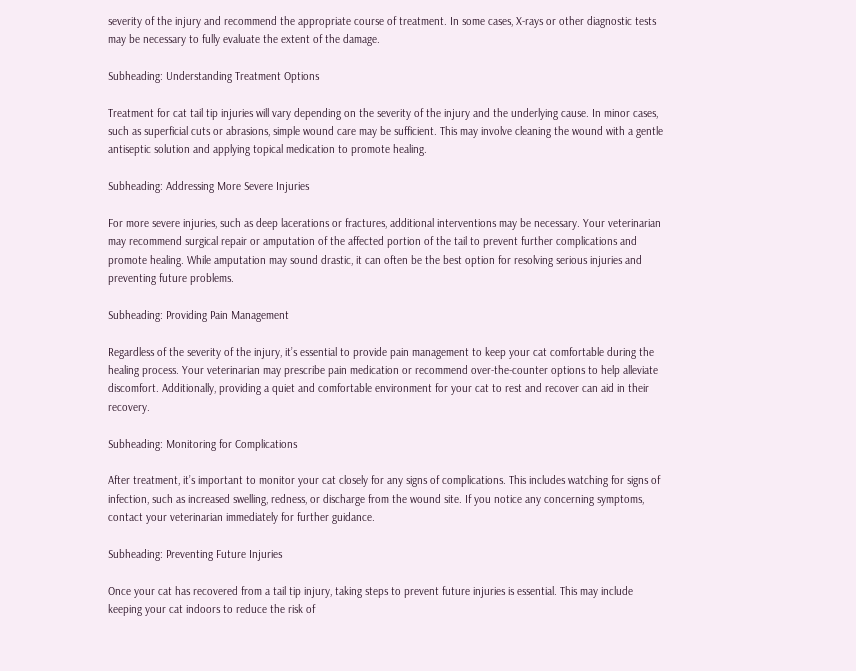severity of the injury and recommend the appropriate course of treatment. In some cases, X-rays or other diagnostic tests may be necessary to fully evaluate the extent of the damage.

Subheading: Understanding Treatment Options

Treatment for cat tail tip injuries will vary depending on the severity of the injury and the underlying cause. In minor cases, such as superficial cuts or abrasions, simple wound care may be sufficient. This may involve cleaning the wound with a gentle antiseptic solution and applying topical medication to promote healing.

Subheading: Addressing More Severe Injuries

For more severe injuries, such as deep lacerations or fractures, additional interventions may be necessary. Your veterinarian may recommend surgical repair or amputation of the affected portion of the tail to prevent further complications and promote healing. While amputation may sound drastic, it can often be the best option for resolving serious injuries and preventing future problems.

Subheading: Providing Pain Management

Regardless of the severity of the injury, it’s essential to provide pain management to keep your cat comfortable during the healing process. Your veterinarian may prescribe pain medication or recommend over-the-counter options to help alleviate discomfort. Additionally, providing a quiet and comfortable environment for your cat to rest and recover can aid in their recovery.

Subheading: Monitoring for Complications

After treatment, it’s important to monitor your cat closely for any signs of complications. This includes watching for signs of infection, such as increased swelling, redness, or discharge from the wound site. If you notice any concerning symptoms, contact your veterinarian immediately for further guidance.

Subheading: Preventing Future Injuries

Once your cat has recovered from a tail tip injury, taking steps to prevent future injuries is essential. This may include keeping your cat indoors to reduce the risk of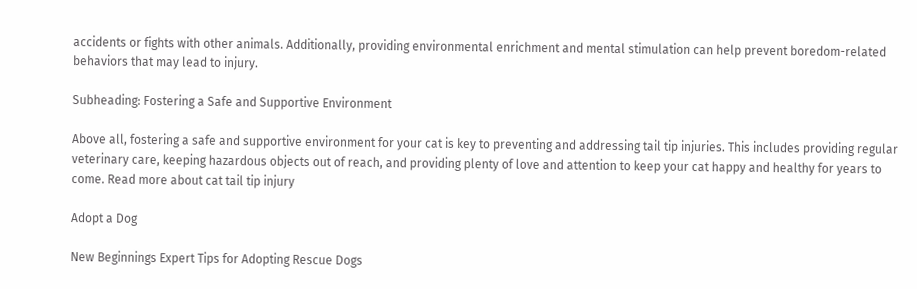accidents or fights with other animals. Additionally, providing environmental enrichment and mental stimulation can help prevent boredom-related behaviors that may lead to injury.

Subheading: Fostering a Safe and Supportive Environment

Above all, fostering a safe and supportive environment for your cat is key to preventing and addressing tail tip injuries. This includes providing regular veterinary care, keeping hazardous objects out of reach, and providing plenty of love and attention to keep your cat happy and healthy for years to come. Read more about cat tail tip injury

Adopt a Dog

New Beginnings Expert Tips for Adopting Rescue Dogs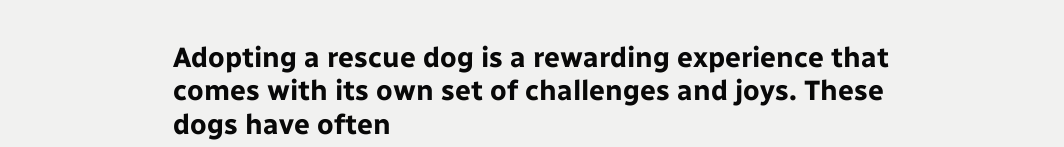Adopting a rescue dog is a rewarding experience that comes with its own set of challenges and joys. These dogs have often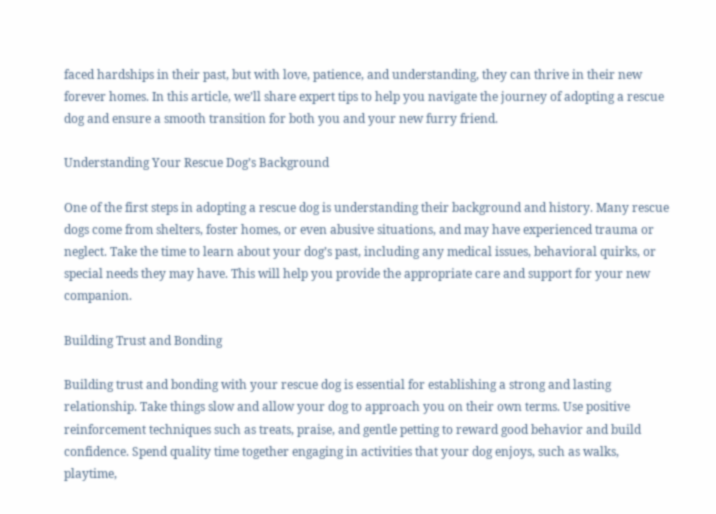faced hardships in their past, but with love, patience, and understanding, they can thrive in their new forever homes. In this article, we’ll share expert tips to help you navigate the journey of adopting a rescue dog and ensure a smooth transition for both you and your new furry friend.

Understanding Your Rescue Dog’s Background

One of the first steps in adopting a rescue dog is understanding their background and history. Many rescue dogs come from shelters, foster homes, or even abusive situations, and may have experienced trauma or neglect. Take the time to learn about your dog’s past, including any medical issues, behavioral quirks, or special needs they may have. This will help you provide the appropriate care and support for your new companion.

Building Trust and Bonding

Building trust and bonding with your rescue dog is essential for establishing a strong and lasting relationship. Take things slow and allow your dog to approach you on their own terms. Use positive reinforcement techniques such as treats, praise, and gentle petting to reward good behavior and build confidence. Spend quality time together engaging in activities that your dog enjoys, such as walks, playtime,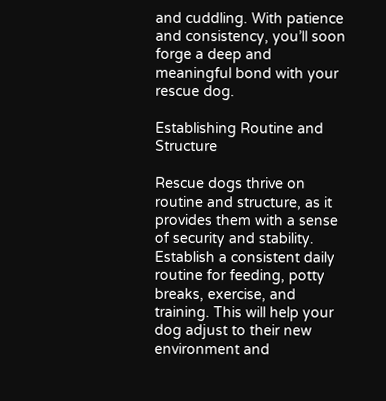and cuddling. With patience and consistency, you’ll soon forge a deep and meaningful bond with your rescue dog.

Establishing Routine and Structure

Rescue dogs thrive on routine and structure, as it provides them with a sense of security and stability. Establish a consistent daily routine for feeding, potty breaks, exercise, and training. This will help your dog adjust to their new environment and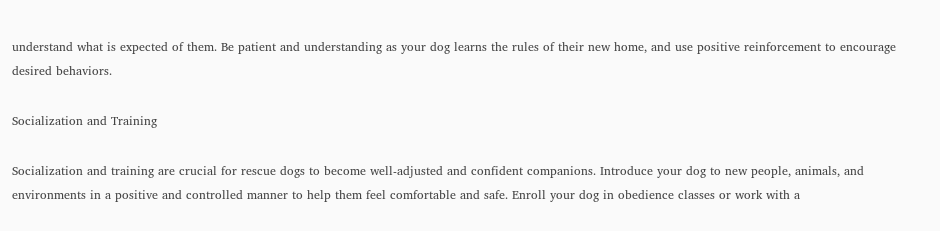understand what is expected of them. Be patient and understanding as your dog learns the rules of their new home, and use positive reinforcement to encourage desired behaviors.

Socialization and Training

Socialization and training are crucial for rescue dogs to become well-adjusted and confident companions. Introduce your dog to new people, animals, and environments in a positive and controlled manner to help them feel comfortable and safe. Enroll your dog in obedience classes or work with a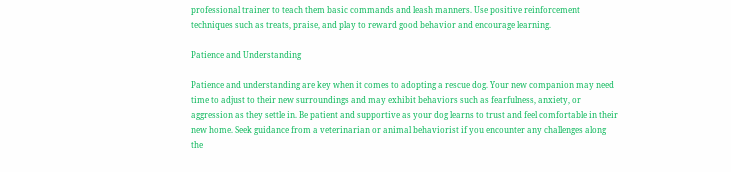professional trainer to teach them basic commands and leash manners. Use positive reinforcement techniques such as treats, praise, and play to reward good behavior and encourage learning.

Patience and Understanding

Patience and understanding are key when it comes to adopting a rescue dog. Your new companion may need time to adjust to their new surroundings and may exhibit behaviors such as fearfulness, anxiety, or aggression as they settle in. Be patient and supportive as your dog learns to trust and feel comfortable in their new home. Seek guidance from a veterinarian or animal behaviorist if you encounter any challenges along the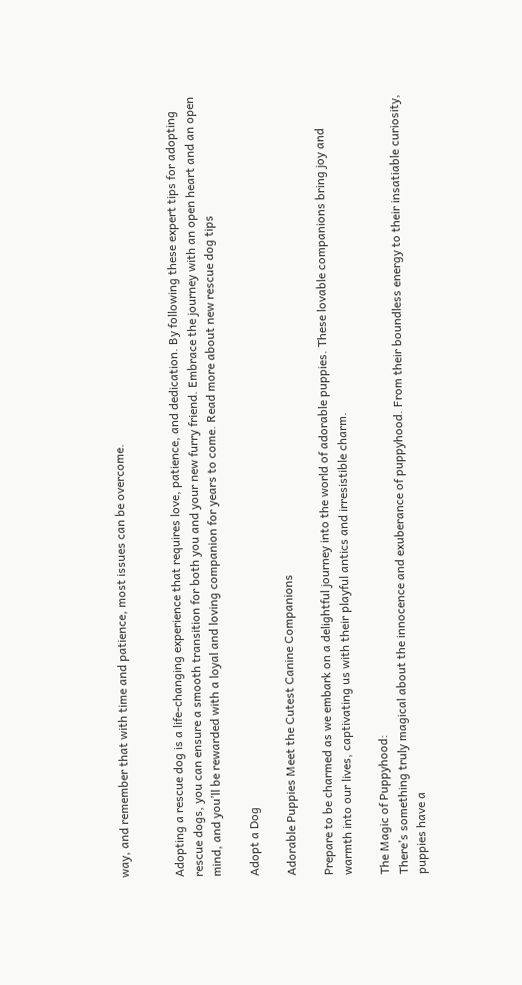way, and remember that with time and patience, most issues can be overcome.


Adopting a rescue dog is a life-changing experience that requires love, patience, and dedication. By following these expert tips for adopting rescue dogs, you can ensure a smooth transition for both you and your new furry friend. Embrace the journey with an open heart and an open mind, and you’ll be rewarded with a loyal and loving companion for years to come. Read more about new rescue dog tips

Adopt a Dog

Adorable Puppies Meet the Cutest Canine Companions

Prepare to be charmed as we embark on a delightful journey into the world of adorable puppies. These lovable companions bring joy and warmth into our lives, captivating us with their playful antics and irresistible charm.

The Magic of Puppyhood:
There’s something truly magical about the innocence and exuberance of puppyhood. From their boundless energy to their insatiable curiosity, puppies have a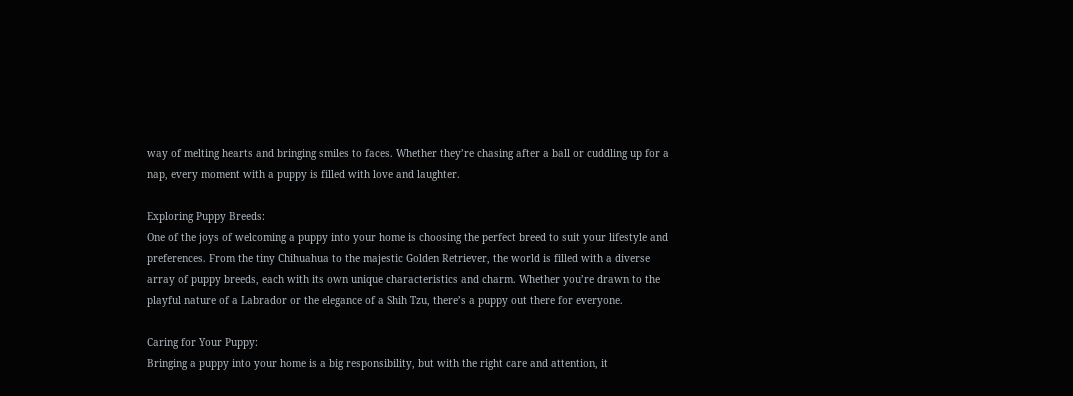way of melting hearts and bringing smiles to faces. Whether they’re chasing after a ball or cuddling up for a nap, every moment with a puppy is filled with love and laughter.

Exploring Puppy Breeds:
One of the joys of welcoming a puppy into your home is choosing the perfect breed to suit your lifestyle and preferences. From the tiny Chihuahua to the majestic Golden Retriever, the world is filled with a diverse array of puppy breeds, each with its own unique characteristics and charm. Whether you’re drawn to the playful nature of a Labrador or the elegance of a Shih Tzu, there’s a puppy out there for everyone.

Caring for Your Puppy:
Bringing a puppy into your home is a big responsibility, but with the right care and attention, it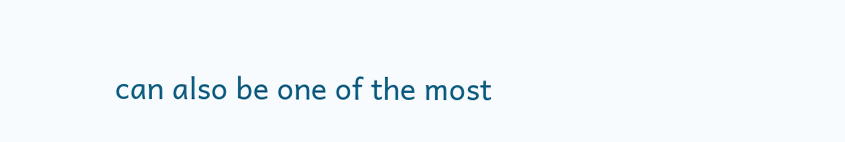can also be one of the most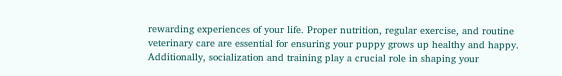rewarding experiences of your life. Proper nutrition, regular exercise, and routine veterinary care are essential for ensuring your puppy grows up healthy and happy. Additionally, socialization and training play a crucial role in shaping your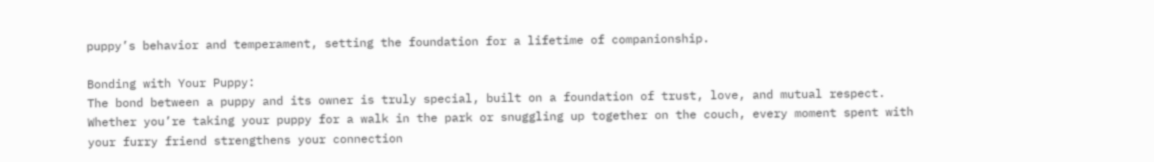puppy’s behavior and temperament, setting the foundation for a lifetime of companionship.

Bonding with Your Puppy:
The bond between a puppy and its owner is truly special, built on a foundation of trust, love, and mutual respect. Whether you’re taking your puppy for a walk in the park or snuggling up together on the couch, every moment spent with your furry friend strengthens your connection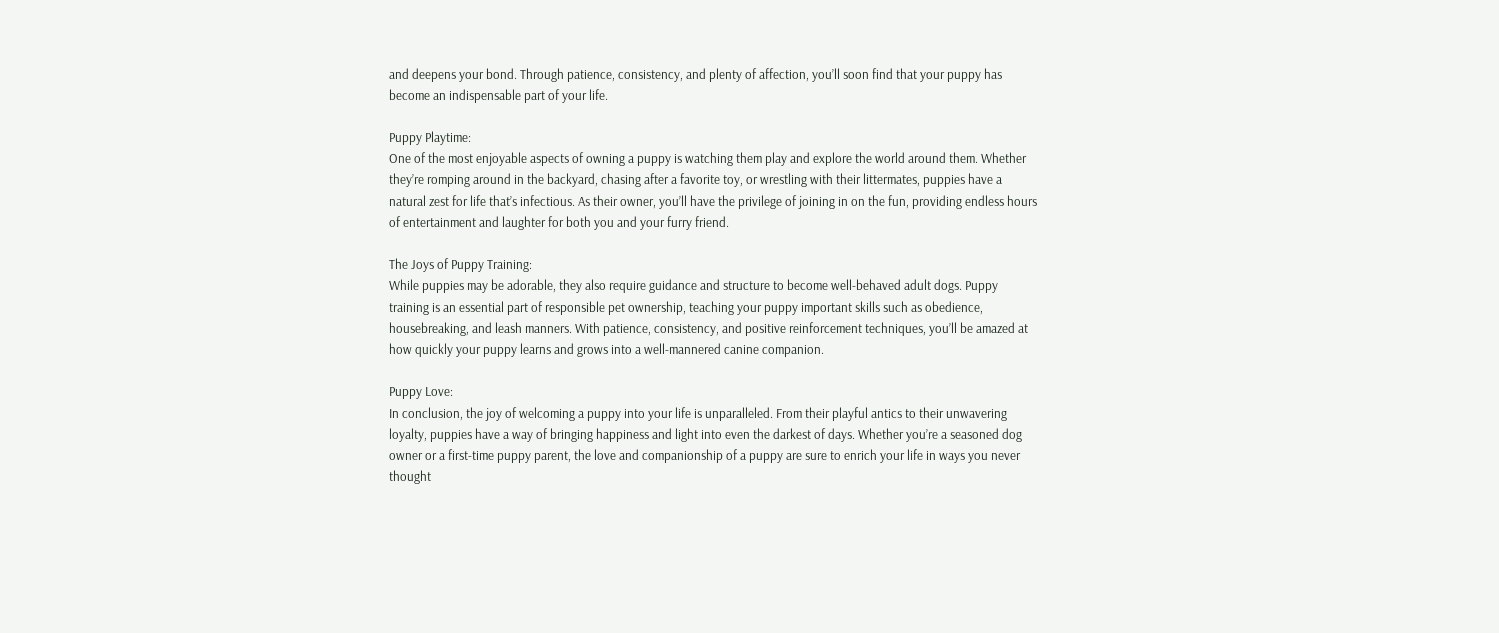and deepens your bond. Through patience, consistency, and plenty of affection, you’ll soon find that your puppy has become an indispensable part of your life.

Puppy Playtime:
One of the most enjoyable aspects of owning a puppy is watching them play and explore the world around them. Whether they’re romping around in the backyard, chasing after a favorite toy, or wrestling with their littermates, puppies have a natural zest for life that’s infectious. As their owner, you’ll have the privilege of joining in on the fun, providing endless hours of entertainment and laughter for both you and your furry friend.

The Joys of Puppy Training:
While puppies may be adorable, they also require guidance and structure to become well-behaved adult dogs. Puppy training is an essential part of responsible pet ownership, teaching your puppy important skills such as obedience, housebreaking, and leash manners. With patience, consistency, and positive reinforcement techniques, you’ll be amazed at how quickly your puppy learns and grows into a well-mannered canine companion.

Puppy Love:
In conclusion, the joy of welcoming a puppy into your life is unparalleled. From their playful antics to their unwavering loyalty, puppies have a way of bringing happiness and light into even the darkest of days. Whether you’re a seasoned dog owner or a first-time puppy parent, the love and companionship of a puppy are sure to enrich your life in ways you never thought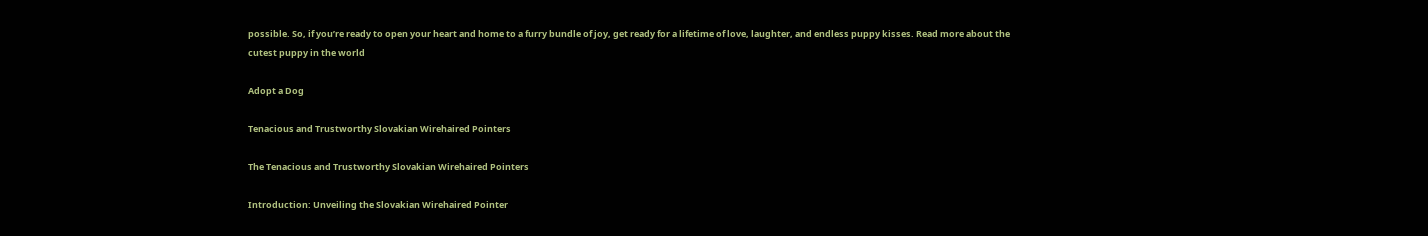possible. So, if you’re ready to open your heart and home to a furry bundle of joy, get ready for a lifetime of love, laughter, and endless puppy kisses. Read more about the cutest puppy in the world

Adopt a Dog

Tenacious and Trustworthy Slovakian Wirehaired Pointers

The Tenacious and Trustworthy Slovakian Wirehaired Pointers

Introduction: Unveiling the Slovakian Wirehaired Pointer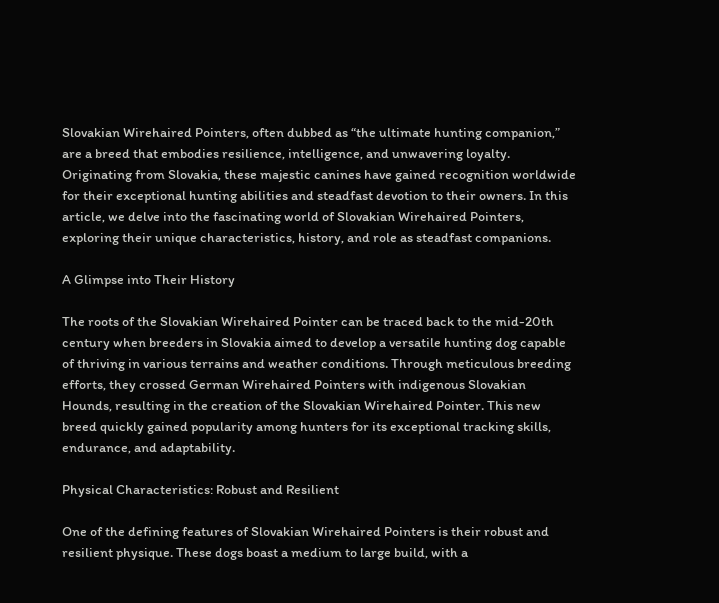Slovakian Wirehaired Pointers, often dubbed as “the ultimate hunting companion,” are a breed that embodies resilience, intelligence, and unwavering loyalty. Originating from Slovakia, these majestic canines have gained recognition worldwide for their exceptional hunting abilities and steadfast devotion to their owners. In this article, we delve into the fascinating world of Slovakian Wirehaired Pointers, exploring their unique characteristics, history, and role as steadfast companions.

A Glimpse into Their History

The roots of the Slovakian Wirehaired Pointer can be traced back to the mid-20th century when breeders in Slovakia aimed to develop a versatile hunting dog capable of thriving in various terrains and weather conditions. Through meticulous breeding efforts, they crossed German Wirehaired Pointers with indigenous Slovakian Hounds, resulting in the creation of the Slovakian Wirehaired Pointer. This new breed quickly gained popularity among hunters for its exceptional tracking skills, endurance, and adaptability.

Physical Characteristics: Robust and Resilient

One of the defining features of Slovakian Wirehaired Pointers is their robust and resilient physique. These dogs boast a medium to large build, with a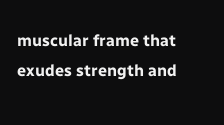muscular frame that exudes strength and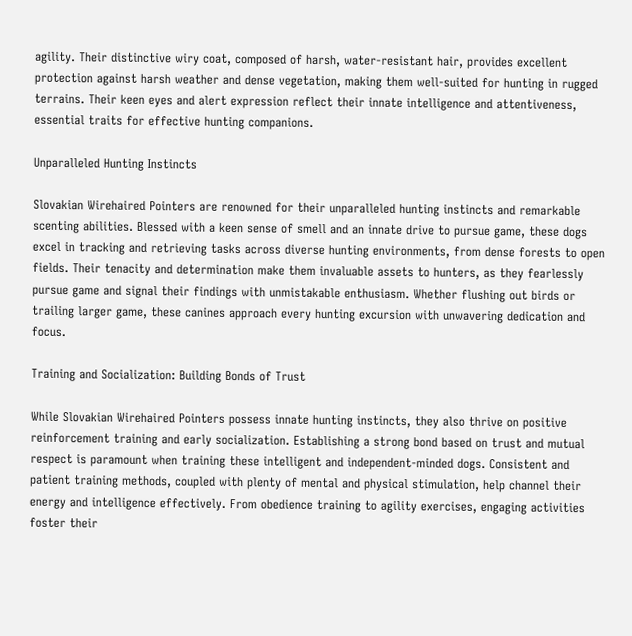agility. Their distinctive wiry coat, composed of harsh, water-resistant hair, provides excellent protection against harsh weather and dense vegetation, making them well-suited for hunting in rugged terrains. Their keen eyes and alert expression reflect their innate intelligence and attentiveness, essential traits for effective hunting companions.

Unparalleled Hunting Instincts

Slovakian Wirehaired Pointers are renowned for their unparalleled hunting instincts and remarkable scenting abilities. Blessed with a keen sense of smell and an innate drive to pursue game, these dogs excel in tracking and retrieving tasks across diverse hunting environments, from dense forests to open fields. Their tenacity and determination make them invaluable assets to hunters, as they fearlessly pursue game and signal their findings with unmistakable enthusiasm. Whether flushing out birds or trailing larger game, these canines approach every hunting excursion with unwavering dedication and focus.

Training and Socialization: Building Bonds of Trust

While Slovakian Wirehaired Pointers possess innate hunting instincts, they also thrive on positive reinforcement training and early socialization. Establishing a strong bond based on trust and mutual respect is paramount when training these intelligent and independent-minded dogs. Consistent and patient training methods, coupled with plenty of mental and physical stimulation, help channel their energy and intelligence effectively. From obedience training to agility exercises, engaging activities foster their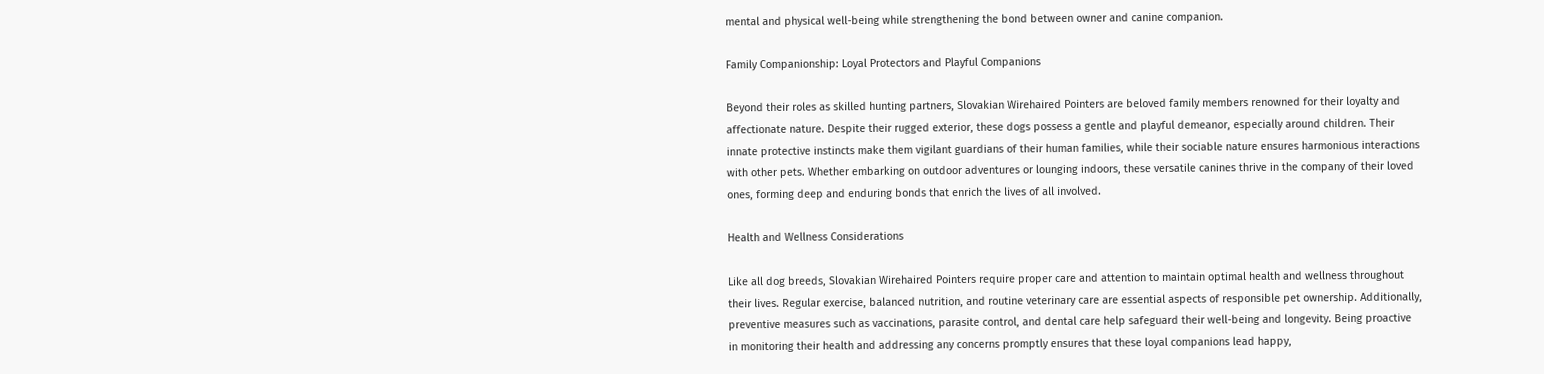mental and physical well-being while strengthening the bond between owner and canine companion.

Family Companionship: Loyal Protectors and Playful Companions

Beyond their roles as skilled hunting partners, Slovakian Wirehaired Pointers are beloved family members renowned for their loyalty and affectionate nature. Despite their rugged exterior, these dogs possess a gentle and playful demeanor, especially around children. Their innate protective instincts make them vigilant guardians of their human families, while their sociable nature ensures harmonious interactions with other pets. Whether embarking on outdoor adventures or lounging indoors, these versatile canines thrive in the company of their loved ones, forming deep and enduring bonds that enrich the lives of all involved.

Health and Wellness Considerations

Like all dog breeds, Slovakian Wirehaired Pointers require proper care and attention to maintain optimal health and wellness throughout their lives. Regular exercise, balanced nutrition, and routine veterinary care are essential aspects of responsible pet ownership. Additionally, preventive measures such as vaccinations, parasite control, and dental care help safeguard their well-being and longevity. Being proactive in monitoring their health and addressing any concerns promptly ensures that these loyal companions lead happy,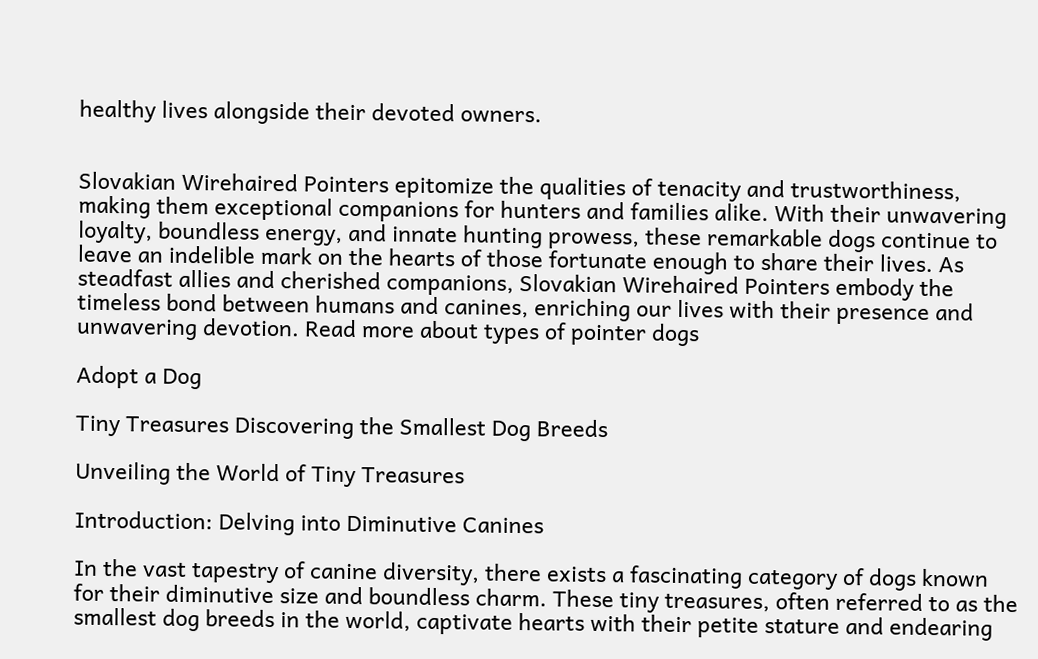healthy lives alongside their devoted owners.


Slovakian Wirehaired Pointers epitomize the qualities of tenacity and trustworthiness, making them exceptional companions for hunters and families alike. With their unwavering loyalty, boundless energy, and innate hunting prowess, these remarkable dogs continue to leave an indelible mark on the hearts of those fortunate enough to share their lives. As steadfast allies and cherished companions, Slovakian Wirehaired Pointers embody the timeless bond between humans and canines, enriching our lives with their presence and unwavering devotion. Read more about types of pointer dogs

Adopt a Dog

Tiny Treasures Discovering the Smallest Dog Breeds

Unveiling the World of Tiny Treasures

Introduction: Delving into Diminutive Canines

In the vast tapestry of canine diversity, there exists a fascinating category of dogs known for their diminutive size and boundless charm. These tiny treasures, often referred to as the smallest dog breeds in the world, captivate hearts with their petite stature and endearing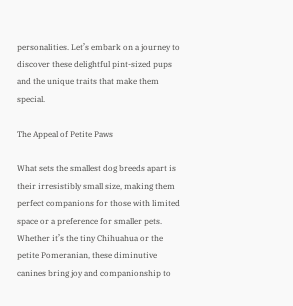personalities. Let’s embark on a journey to discover these delightful pint-sized pups and the unique traits that make them special.

The Appeal of Petite Paws

What sets the smallest dog breeds apart is their irresistibly small size, making them perfect companions for those with limited space or a preference for smaller pets. Whether it’s the tiny Chihuahua or the petite Pomeranian, these diminutive canines bring joy and companionship to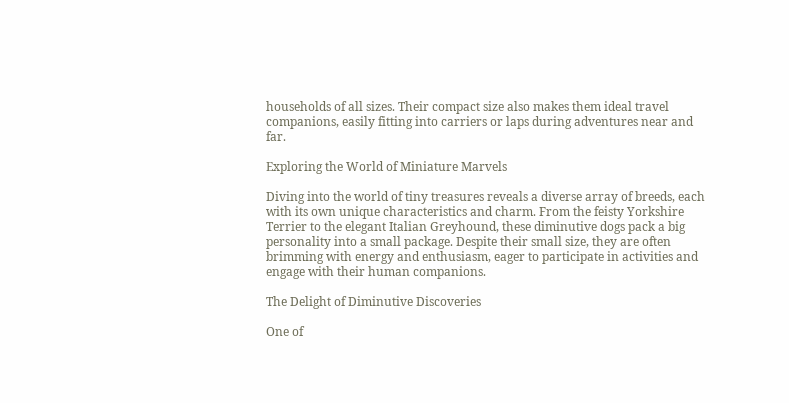households of all sizes. Their compact size also makes them ideal travel companions, easily fitting into carriers or laps during adventures near and far.

Exploring the World of Miniature Marvels

Diving into the world of tiny treasures reveals a diverse array of breeds, each with its own unique characteristics and charm. From the feisty Yorkshire Terrier to the elegant Italian Greyhound, these diminutive dogs pack a big personality into a small package. Despite their small size, they are often brimming with energy and enthusiasm, eager to participate in activities and engage with their human companions.

The Delight of Diminutive Discoveries

One of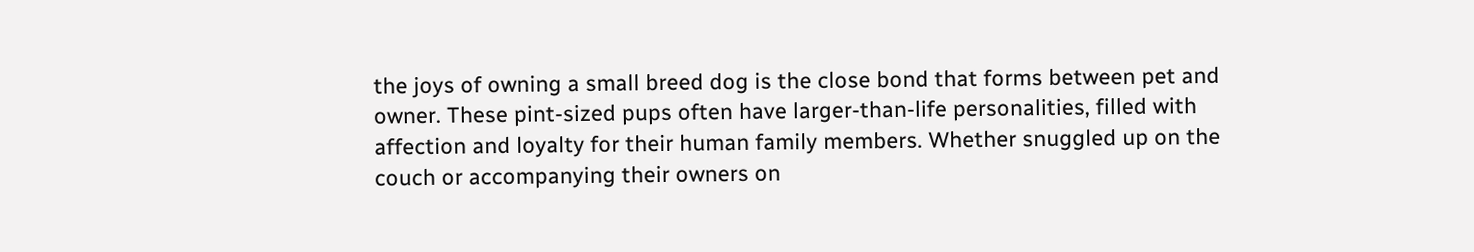the joys of owning a small breed dog is the close bond that forms between pet and owner. These pint-sized pups often have larger-than-life personalities, filled with affection and loyalty for their human family members. Whether snuggled up on the couch or accompanying their owners on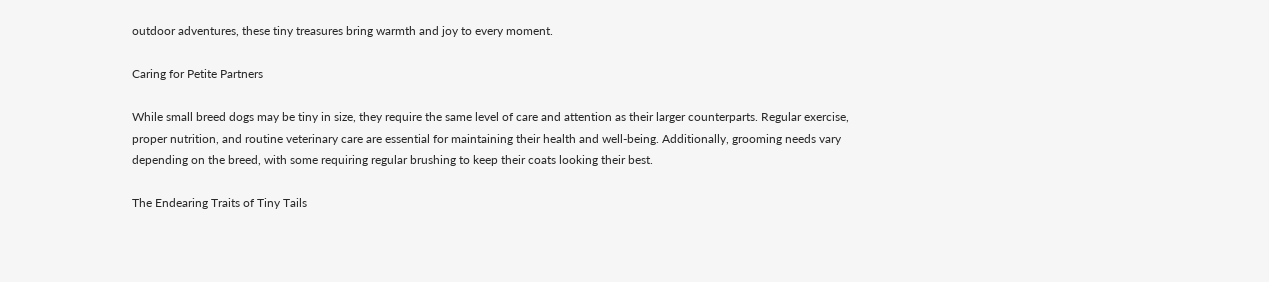outdoor adventures, these tiny treasures bring warmth and joy to every moment.

Caring for Petite Partners

While small breed dogs may be tiny in size, they require the same level of care and attention as their larger counterparts. Regular exercise, proper nutrition, and routine veterinary care are essential for maintaining their health and well-being. Additionally, grooming needs vary depending on the breed, with some requiring regular brushing to keep their coats looking their best.

The Endearing Traits of Tiny Tails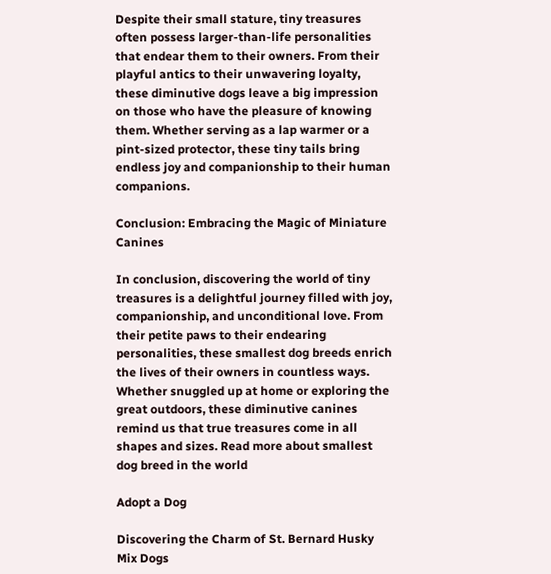Despite their small stature, tiny treasures often possess larger-than-life personalities that endear them to their owners. From their playful antics to their unwavering loyalty, these diminutive dogs leave a big impression on those who have the pleasure of knowing them. Whether serving as a lap warmer or a pint-sized protector, these tiny tails bring endless joy and companionship to their human companions.

Conclusion: Embracing the Magic of Miniature Canines

In conclusion, discovering the world of tiny treasures is a delightful journey filled with joy, companionship, and unconditional love. From their petite paws to their endearing personalities, these smallest dog breeds enrich the lives of their owners in countless ways. Whether snuggled up at home or exploring the great outdoors, these diminutive canines remind us that true treasures come in all shapes and sizes. Read more about smallest dog breed in the world

Adopt a Dog

Discovering the Charm of St. Bernard Husky Mix Dogs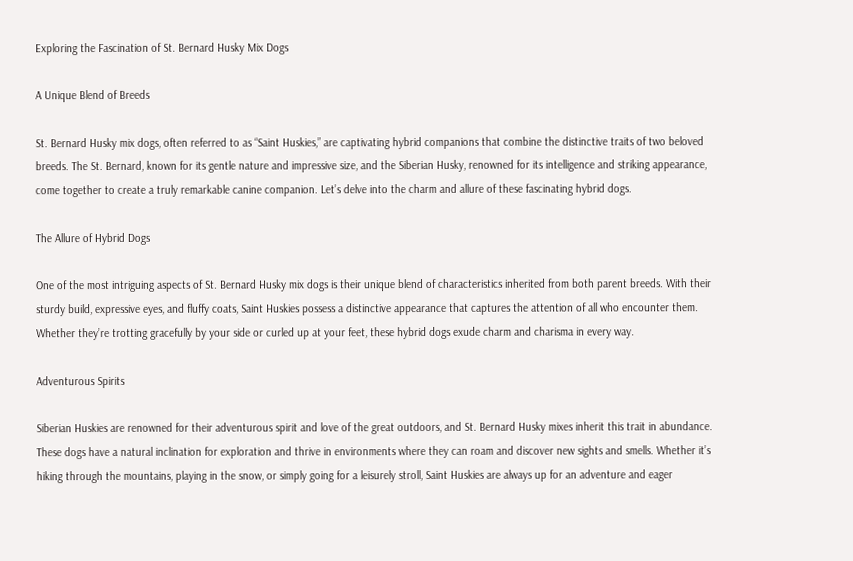Exploring the Fascination of St. Bernard Husky Mix Dogs

A Unique Blend of Breeds

St. Bernard Husky mix dogs, often referred to as “Saint Huskies,” are captivating hybrid companions that combine the distinctive traits of two beloved breeds. The St. Bernard, known for its gentle nature and impressive size, and the Siberian Husky, renowned for its intelligence and striking appearance, come together to create a truly remarkable canine companion. Let’s delve into the charm and allure of these fascinating hybrid dogs.

The Allure of Hybrid Dogs

One of the most intriguing aspects of St. Bernard Husky mix dogs is their unique blend of characteristics inherited from both parent breeds. With their sturdy build, expressive eyes, and fluffy coats, Saint Huskies possess a distinctive appearance that captures the attention of all who encounter them. Whether they’re trotting gracefully by your side or curled up at your feet, these hybrid dogs exude charm and charisma in every way.

Adventurous Spirits

Siberian Huskies are renowned for their adventurous spirit and love of the great outdoors, and St. Bernard Husky mixes inherit this trait in abundance. These dogs have a natural inclination for exploration and thrive in environments where they can roam and discover new sights and smells. Whether it’s hiking through the mountains, playing in the snow, or simply going for a leisurely stroll, Saint Huskies are always up for an adventure and eager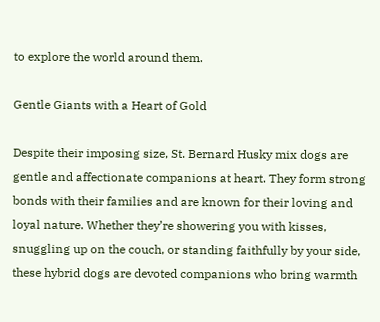to explore the world around them.

Gentle Giants with a Heart of Gold

Despite their imposing size, St. Bernard Husky mix dogs are gentle and affectionate companions at heart. They form strong bonds with their families and are known for their loving and loyal nature. Whether they’re showering you with kisses, snuggling up on the couch, or standing faithfully by your side, these hybrid dogs are devoted companions who bring warmth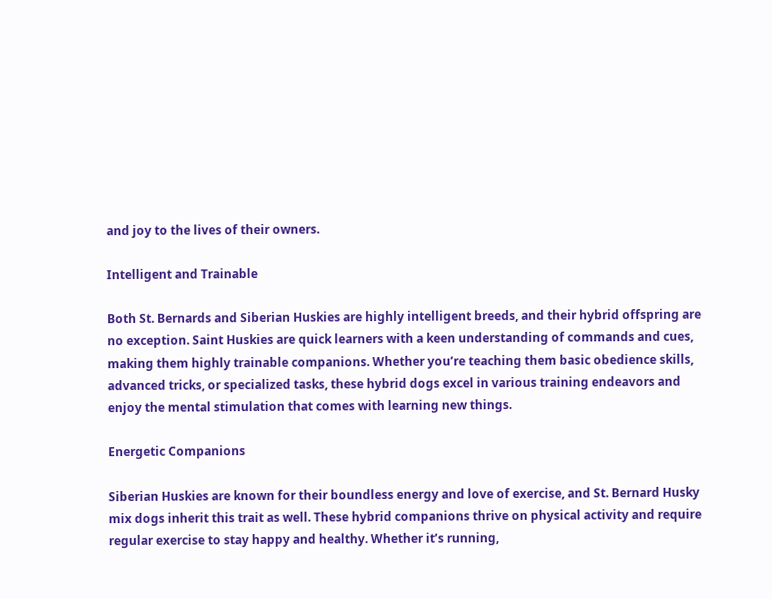and joy to the lives of their owners.

Intelligent and Trainable

Both St. Bernards and Siberian Huskies are highly intelligent breeds, and their hybrid offspring are no exception. Saint Huskies are quick learners with a keen understanding of commands and cues, making them highly trainable companions. Whether you’re teaching them basic obedience skills, advanced tricks, or specialized tasks, these hybrid dogs excel in various training endeavors and enjoy the mental stimulation that comes with learning new things.

Energetic Companions

Siberian Huskies are known for their boundless energy and love of exercise, and St. Bernard Husky mix dogs inherit this trait as well. These hybrid companions thrive on physical activity and require regular exercise to stay happy and healthy. Whether it’s running,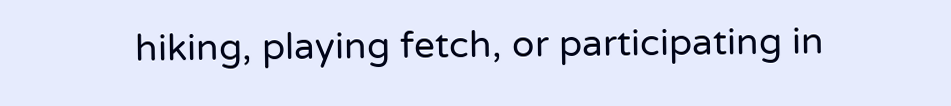hiking, playing fetch, or participating in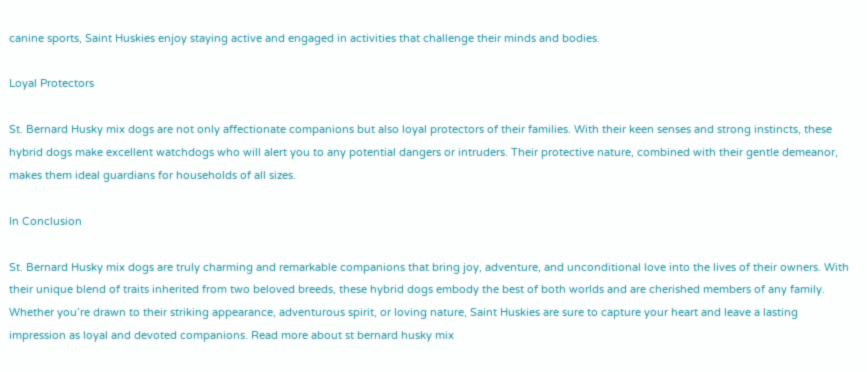canine sports, Saint Huskies enjoy staying active and engaged in activities that challenge their minds and bodies.

Loyal Protectors

St. Bernard Husky mix dogs are not only affectionate companions but also loyal protectors of their families. With their keen senses and strong instincts, these hybrid dogs make excellent watchdogs who will alert you to any potential dangers or intruders. Their protective nature, combined with their gentle demeanor, makes them ideal guardians for households of all sizes.

In Conclusion

St. Bernard Husky mix dogs are truly charming and remarkable companions that bring joy, adventure, and unconditional love into the lives of their owners. With their unique blend of traits inherited from two beloved breeds, these hybrid dogs embody the best of both worlds and are cherished members of any family. Whether you’re drawn to their striking appearance, adventurous spirit, or loving nature, Saint Huskies are sure to capture your heart and leave a lasting impression as loyal and devoted companions. Read more about st bernard husky mix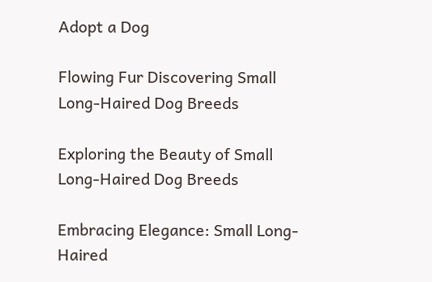Adopt a Dog

Flowing Fur Discovering Small Long-Haired Dog Breeds

Exploring the Beauty of Small Long-Haired Dog Breeds

Embracing Elegance: Small Long-Haired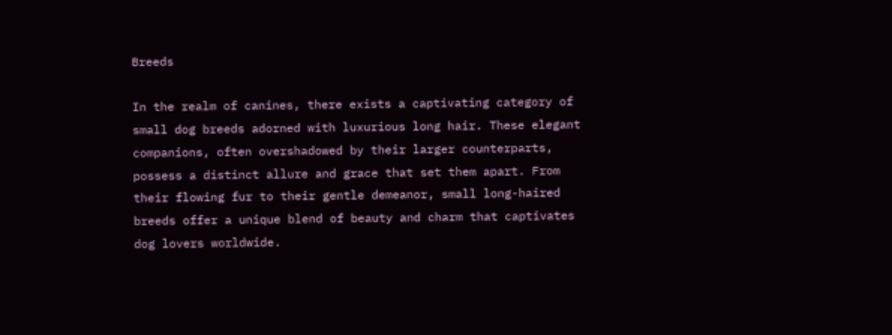Breeds

In the realm of canines, there exists a captivating category of small dog breeds adorned with luxurious long hair. These elegant companions, often overshadowed by their larger counterparts, possess a distinct allure and grace that set them apart. From their flowing fur to their gentle demeanor, small long-haired breeds offer a unique blend of beauty and charm that captivates dog lovers worldwide.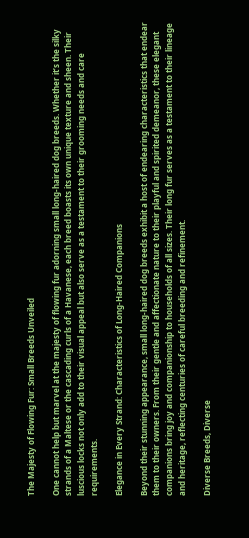The Majesty of Flowing Fur: Small Breeds Unveiled

One cannot help but marvel at the majesty of flowing fur adorning small long-haired dog breeds. Whether it’s the silky strands of a Maltese or the cascading curls of a Havanese, each breed boasts its own unique texture and sheen. Their luscious locks not only add to their visual appeal but also serve as a testament to their grooming needs and care requirements.

Elegance in Every Strand: Characteristics of Long-Haired Companions

Beyond their stunning appearance, small long-haired dog breeds exhibit a host of endearing characteristics that endear them to their owners. From their gentle and affectionate nature to their playful and spirited demeanor, these elegant companions bring joy and companionship to households of all sizes. Their long fur serves as a testament to their lineage and heritage, reflecting centuries of careful breeding and refinement.

Diverse Breeds, Diverse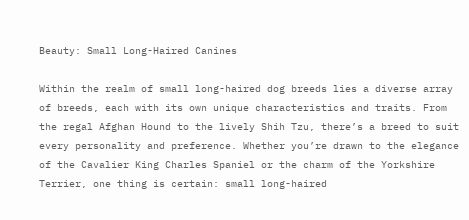Beauty: Small Long-Haired Canines

Within the realm of small long-haired dog breeds lies a diverse array of breeds, each with its own unique characteristics and traits. From the regal Afghan Hound to the lively Shih Tzu, there’s a breed to suit every personality and preference. Whether you’re drawn to the elegance of the Cavalier King Charles Spaniel or the charm of the Yorkshire Terrier, one thing is certain: small long-haired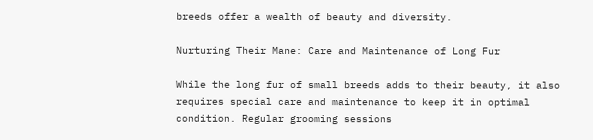breeds offer a wealth of beauty and diversity.

Nurturing Their Mane: Care and Maintenance of Long Fur

While the long fur of small breeds adds to their beauty, it also requires special care and maintenance to keep it in optimal condition. Regular grooming sessions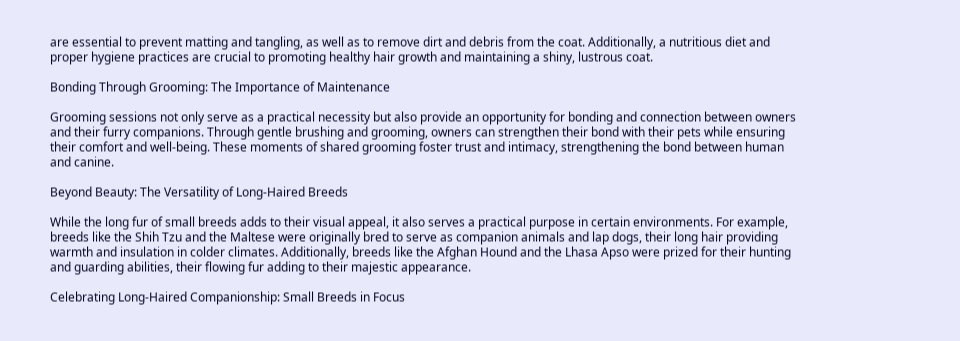are essential to prevent matting and tangling, as well as to remove dirt and debris from the coat. Additionally, a nutritious diet and proper hygiene practices are crucial to promoting healthy hair growth and maintaining a shiny, lustrous coat.

Bonding Through Grooming: The Importance of Maintenance

Grooming sessions not only serve as a practical necessity but also provide an opportunity for bonding and connection between owners and their furry companions. Through gentle brushing and grooming, owners can strengthen their bond with their pets while ensuring their comfort and well-being. These moments of shared grooming foster trust and intimacy, strengthening the bond between human and canine.

Beyond Beauty: The Versatility of Long-Haired Breeds

While the long fur of small breeds adds to their visual appeal, it also serves a practical purpose in certain environments. For example, breeds like the Shih Tzu and the Maltese were originally bred to serve as companion animals and lap dogs, their long hair providing warmth and insulation in colder climates. Additionally, breeds like the Afghan Hound and the Lhasa Apso were prized for their hunting and guarding abilities, their flowing fur adding to their majestic appearance.

Celebrating Long-Haired Companionship: Small Breeds in Focus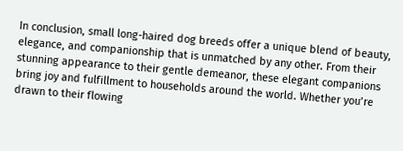In conclusion, small long-haired dog breeds offer a unique blend of beauty, elegance, and companionship that is unmatched by any other. From their stunning appearance to their gentle demeanor, these elegant companions bring joy and fulfillment to households around the world. Whether you’re drawn to their flowing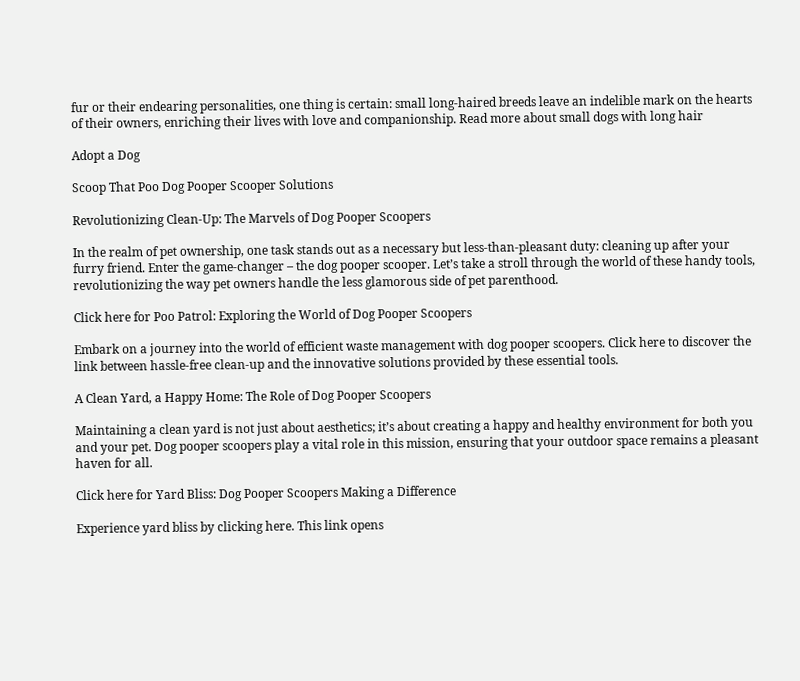fur or their endearing personalities, one thing is certain: small long-haired breeds leave an indelible mark on the hearts of their owners, enriching their lives with love and companionship. Read more about small dogs with long hair

Adopt a Dog

Scoop That Poo Dog Pooper Scooper Solutions

Revolutionizing Clean-Up: The Marvels of Dog Pooper Scoopers

In the realm of pet ownership, one task stands out as a necessary but less-than-pleasant duty: cleaning up after your furry friend. Enter the game-changer – the dog pooper scooper. Let’s take a stroll through the world of these handy tools, revolutionizing the way pet owners handle the less glamorous side of pet parenthood.

Click here for Poo Patrol: Exploring the World of Dog Pooper Scoopers

Embark on a journey into the world of efficient waste management with dog pooper scoopers. Click here to discover the link between hassle-free clean-up and the innovative solutions provided by these essential tools.

A Clean Yard, a Happy Home: The Role of Dog Pooper Scoopers

Maintaining a clean yard is not just about aesthetics; it’s about creating a happy and healthy environment for both you and your pet. Dog pooper scoopers play a vital role in this mission, ensuring that your outdoor space remains a pleasant haven for all.

Click here for Yard Bliss: Dog Pooper Scoopers Making a Difference

Experience yard bliss by clicking here. This link opens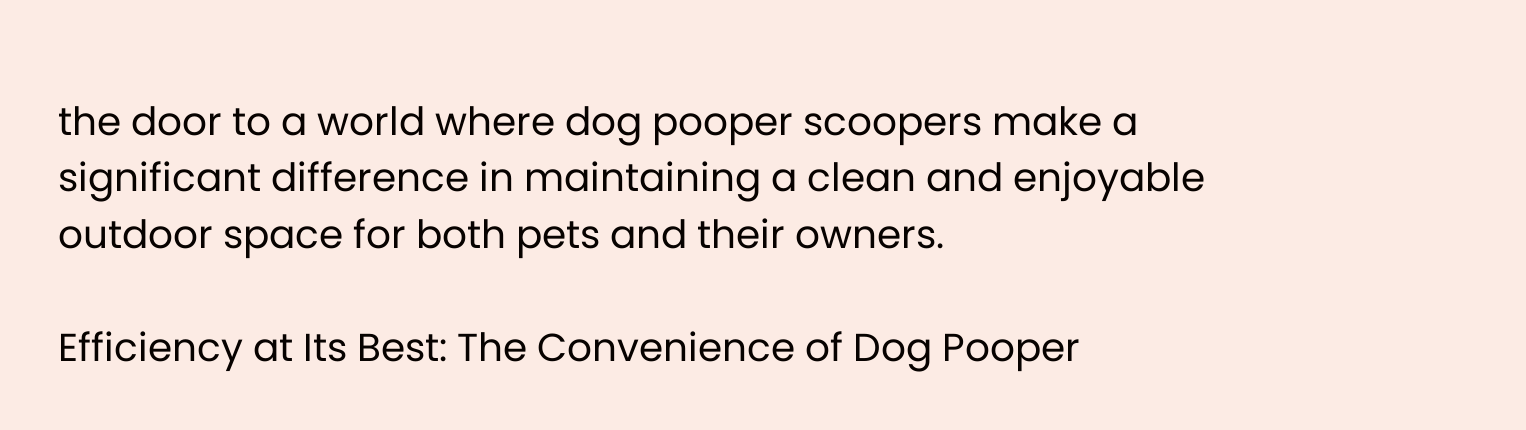the door to a world where dog pooper scoopers make a significant difference in maintaining a clean and enjoyable outdoor space for both pets and their owners.

Efficiency at Its Best: The Convenience of Dog Pooper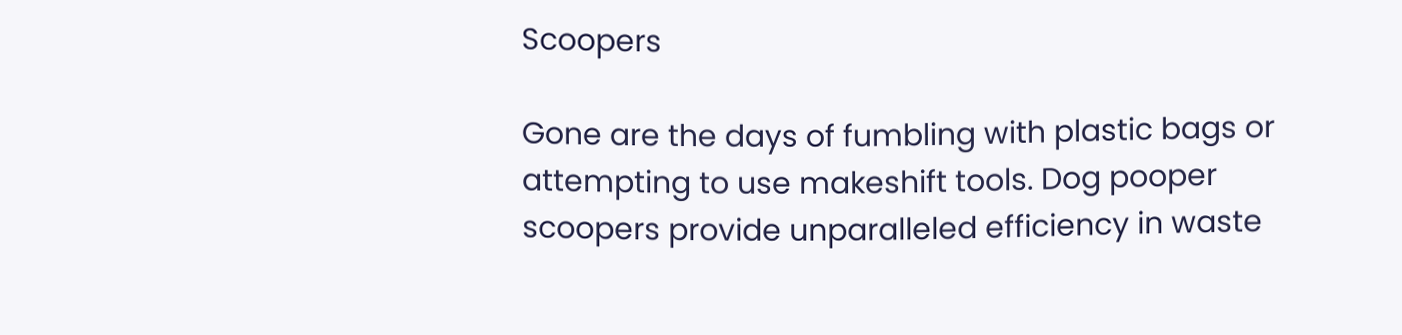Scoopers

Gone are the days of fumbling with plastic bags or attempting to use makeshift tools. Dog pooper scoopers provide unparalleled efficiency in waste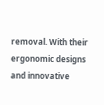removal. With their ergonomic designs and innovative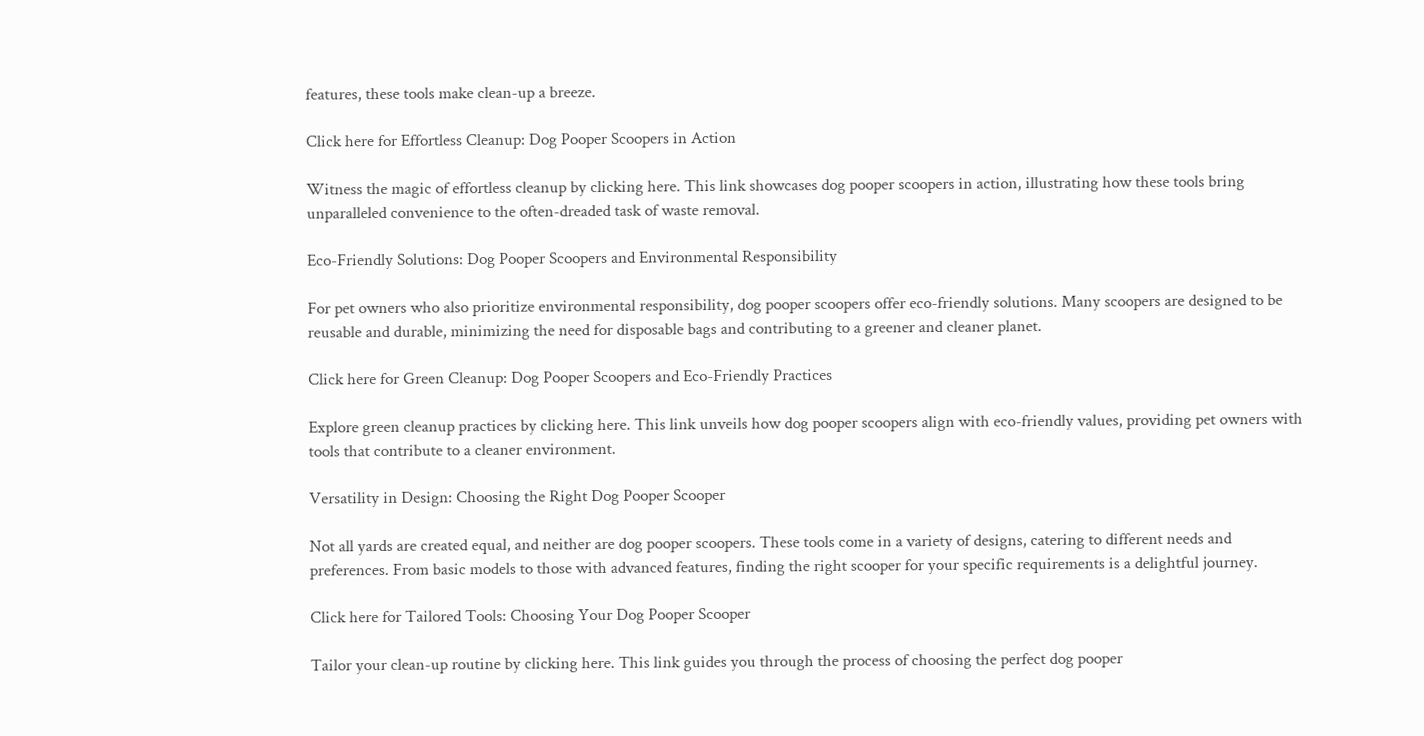features, these tools make clean-up a breeze.

Click here for Effortless Cleanup: Dog Pooper Scoopers in Action

Witness the magic of effortless cleanup by clicking here. This link showcases dog pooper scoopers in action, illustrating how these tools bring unparalleled convenience to the often-dreaded task of waste removal.

Eco-Friendly Solutions: Dog Pooper Scoopers and Environmental Responsibility

For pet owners who also prioritize environmental responsibility, dog pooper scoopers offer eco-friendly solutions. Many scoopers are designed to be reusable and durable, minimizing the need for disposable bags and contributing to a greener and cleaner planet.

Click here for Green Cleanup: Dog Pooper Scoopers and Eco-Friendly Practices

Explore green cleanup practices by clicking here. This link unveils how dog pooper scoopers align with eco-friendly values, providing pet owners with tools that contribute to a cleaner environment.

Versatility in Design: Choosing the Right Dog Pooper Scooper

Not all yards are created equal, and neither are dog pooper scoopers. These tools come in a variety of designs, catering to different needs and preferences. From basic models to those with advanced features, finding the right scooper for your specific requirements is a delightful journey.

Click here for Tailored Tools: Choosing Your Dog Pooper Scooper

Tailor your clean-up routine by clicking here. This link guides you through the process of choosing the perfect dog pooper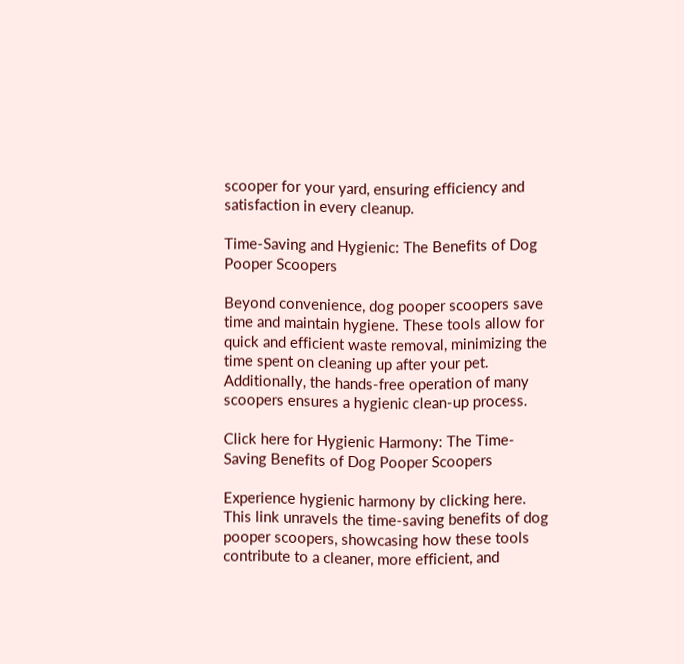scooper for your yard, ensuring efficiency and satisfaction in every cleanup.

Time-Saving and Hygienic: The Benefits of Dog Pooper Scoopers

Beyond convenience, dog pooper scoopers save time and maintain hygiene. These tools allow for quick and efficient waste removal, minimizing the time spent on cleaning up after your pet. Additionally, the hands-free operation of many scoopers ensures a hygienic clean-up process.

Click here for Hygienic Harmony: The Time-Saving Benefits of Dog Pooper Scoopers

Experience hygienic harmony by clicking here. This link unravels the time-saving benefits of dog pooper scoopers, showcasing how these tools contribute to a cleaner, more efficient, and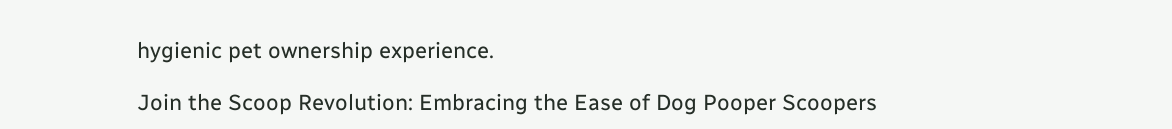hygienic pet ownership experience.

Join the Scoop Revolution: Embracing the Ease of Dog Pooper Scoopers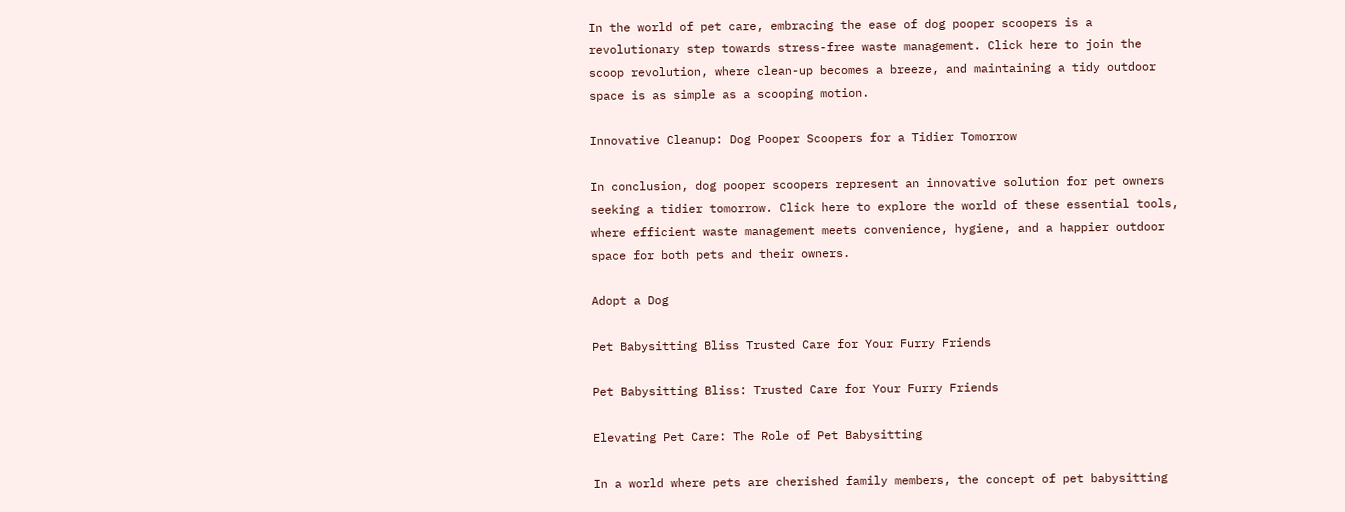In the world of pet care, embracing the ease of dog pooper scoopers is a revolutionary step towards stress-free waste management. Click here to join the scoop revolution, where clean-up becomes a breeze, and maintaining a tidy outdoor space is as simple as a scooping motion.

Innovative Cleanup: Dog Pooper Scoopers for a Tidier Tomorrow

In conclusion, dog pooper scoopers represent an innovative solution for pet owners seeking a tidier tomorrow. Click here to explore the world of these essential tools, where efficient waste management meets convenience, hygiene, and a happier outdoor space for both pets and their owners.

Adopt a Dog

Pet Babysitting Bliss Trusted Care for Your Furry Friends

Pet Babysitting Bliss: Trusted Care for Your Furry Friends

Elevating Pet Care: The Role of Pet Babysitting

In a world where pets are cherished family members, the concept of pet babysitting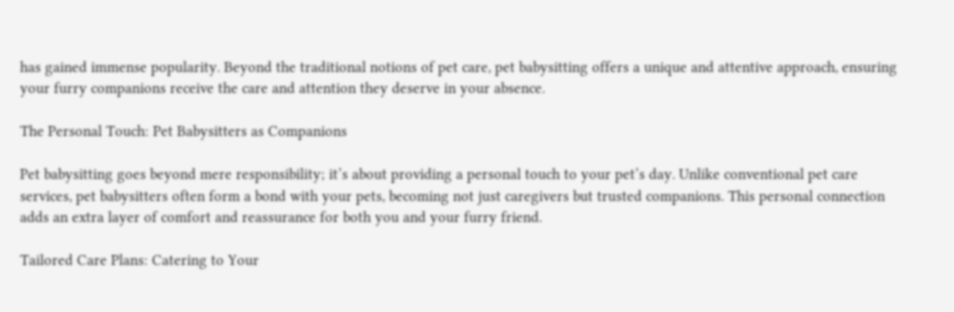has gained immense popularity. Beyond the traditional notions of pet care, pet babysitting offers a unique and attentive approach, ensuring your furry companions receive the care and attention they deserve in your absence.

The Personal Touch: Pet Babysitters as Companions

Pet babysitting goes beyond mere responsibility; it’s about providing a personal touch to your pet’s day. Unlike conventional pet care services, pet babysitters often form a bond with your pets, becoming not just caregivers but trusted companions. This personal connection adds an extra layer of comfort and reassurance for both you and your furry friend.

Tailored Care Plans: Catering to Your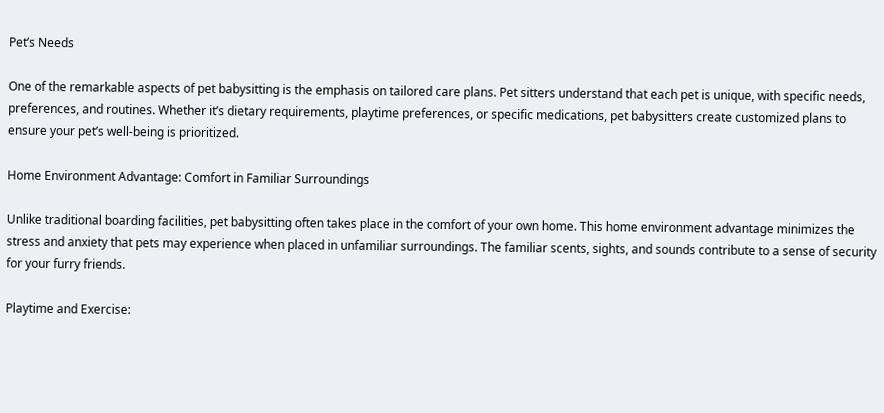Pet’s Needs

One of the remarkable aspects of pet babysitting is the emphasis on tailored care plans. Pet sitters understand that each pet is unique, with specific needs, preferences, and routines. Whether it’s dietary requirements, playtime preferences, or specific medications, pet babysitters create customized plans to ensure your pet’s well-being is prioritized.

Home Environment Advantage: Comfort in Familiar Surroundings

Unlike traditional boarding facilities, pet babysitting often takes place in the comfort of your own home. This home environment advantage minimizes the stress and anxiety that pets may experience when placed in unfamiliar surroundings. The familiar scents, sights, and sounds contribute to a sense of security for your furry friends.

Playtime and Exercise: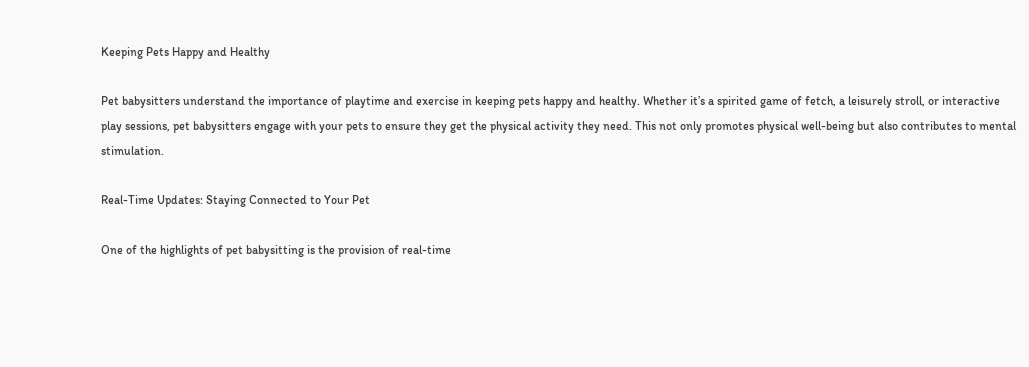Keeping Pets Happy and Healthy

Pet babysitters understand the importance of playtime and exercise in keeping pets happy and healthy. Whether it’s a spirited game of fetch, a leisurely stroll, or interactive play sessions, pet babysitters engage with your pets to ensure they get the physical activity they need. This not only promotes physical well-being but also contributes to mental stimulation.

Real-Time Updates: Staying Connected to Your Pet

One of the highlights of pet babysitting is the provision of real-time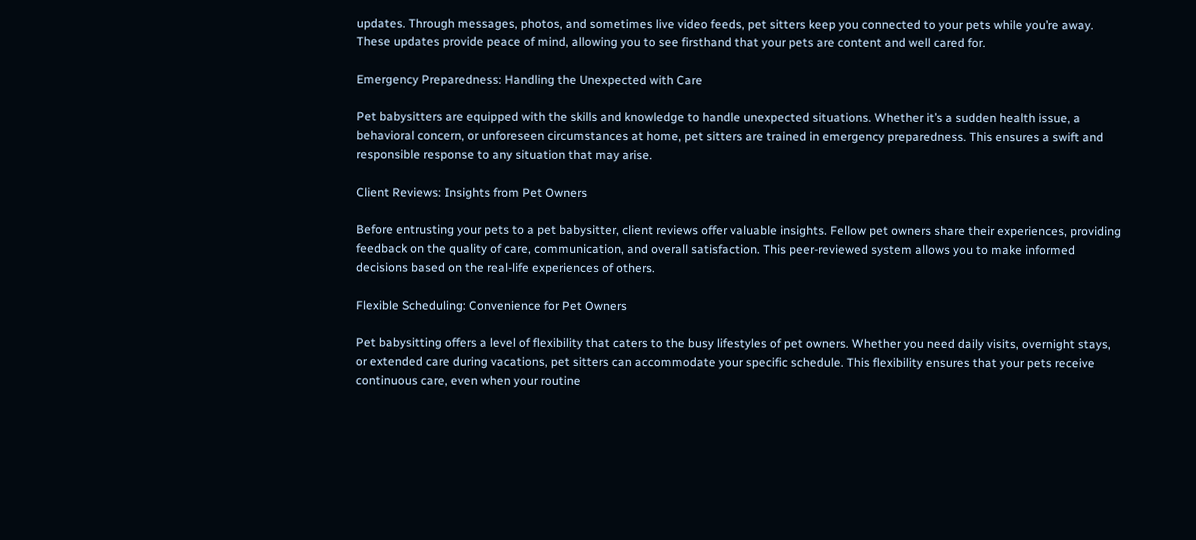updates. Through messages, photos, and sometimes live video feeds, pet sitters keep you connected to your pets while you’re away. These updates provide peace of mind, allowing you to see firsthand that your pets are content and well cared for.

Emergency Preparedness: Handling the Unexpected with Care

Pet babysitters are equipped with the skills and knowledge to handle unexpected situations. Whether it’s a sudden health issue, a behavioral concern, or unforeseen circumstances at home, pet sitters are trained in emergency preparedness. This ensures a swift and responsible response to any situation that may arise.

Client Reviews: Insights from Pet Owners

Before entrusting your pets to a pet babysitter, client reviews offer valuable insights. Fellow pet owners share their experiences, providing feedback on the quality of care, communication, and overall satisfaction. This peer-reviewed system allows you to make informed decisions based on the real-life experiences of others.

Flexible Scheduling: Convenience for Pet Owners

Pet babysitting offers a level of flexibility that caters to the busy lifestyles of pet owners. Whether you need daily visits, overnight stays, or extended care during vacations, pet sitters can accommodate your specific schedule. This flexibility ensures that your pets receive continuous care, even when your routine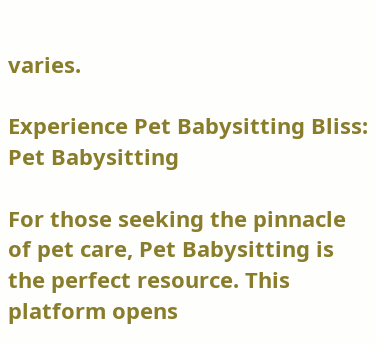varies.

Experience Pet Babysitting Bliss: Pet Babysitting

For those seeking the pinnacle of pet care, Pet Babysitting is the perfect resource. This platform opens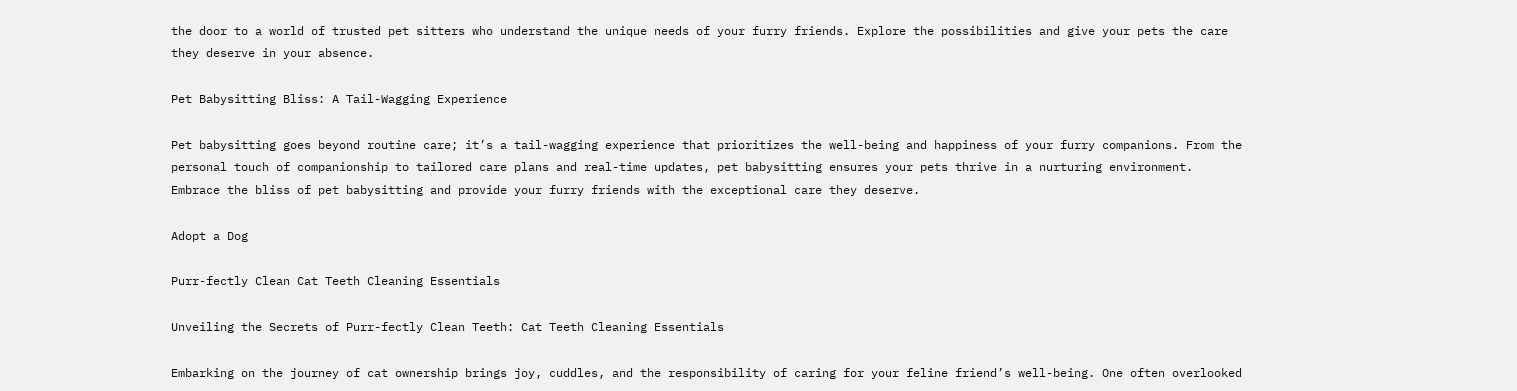the door to a world of trusted pet sitters who understand the unique needs of your furry friends. Explore the possibilities and give your pets the care they deserve in your absence.

Pet Babysitting Bliss: A Tail-Wagging Experience

Pet babysitting goes beyond routine care; it’s a tail-wagging experience that prioritizes the well-being and happiness of your furry companions. From the personal touch of companionship to tailored care plans and real-time updates, pet babysitting ensures your pets thrive in a nurturing environment. Embrace the bliss of pet babysitting and provide your furry friends with the exceptional care they deserve.

Adopt a Dog

Purr-fectly Clean Cat Teeth Cleaning Essentials

Unveiling the Secrets of Purr-fectly Clean Teeth: Cat Teeth Cleaning Essentials

Embarking on the journey of cat ownership brings joy, cuddles, and the responsibility of caring for your feline friend’s well-being. One often overlooked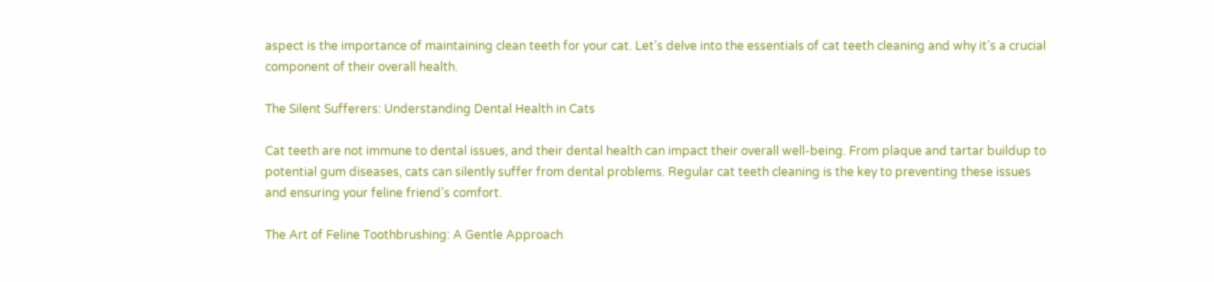aspect is the importance of maintaining clean teeth for your cat. Let’s delve into the essentials of cat teeth cleaning and why it’s a crucial component of their overall health.

The Silent Sufferers: Understanding Dental Health in Cats

Cat teeth are not immune to dental issues, and their dental health can impact their overall well-being. From plaque and tartar buildup to potential gum diseases, cats can silently suffer from dental problems. Regular cat teeth cleaning is the key to preventing these issues and ensuring your feline friend’s comfort.

The Art of Feline Toothbrushing: A Gentle Approach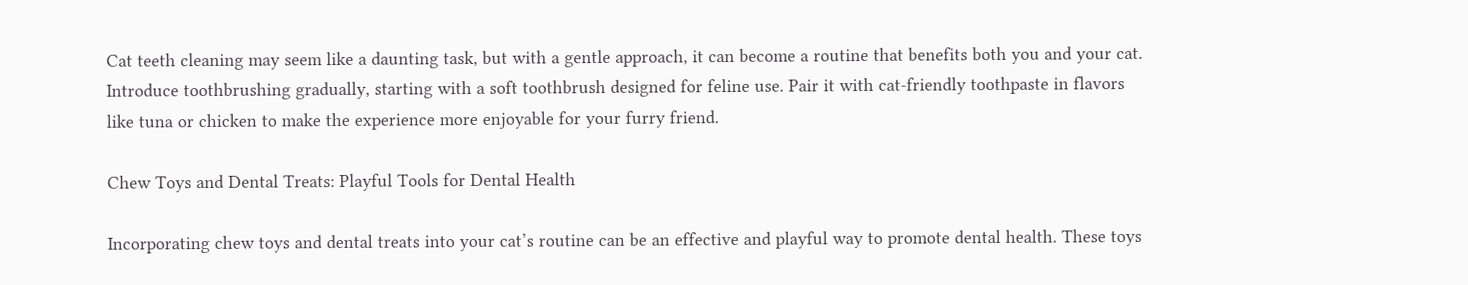Cat teeth cleaning may seem like a daunting task, but with a gentle approach, it can become a routine that benefits both you and your cat. Introduce toothbrushing gradually, starting with a soft toothbrush designed for feline use. Pair it with cat-friendly toothpaste in flavors like tuna or chicken to make the experience more enjoyable for your furry friend.

Chew Toys and Dental Treats: Playful Tools for Dental Health

Incorporating chew toys and dental treats into your cat’s routine can be an effective and playful way to promote dental health. These toys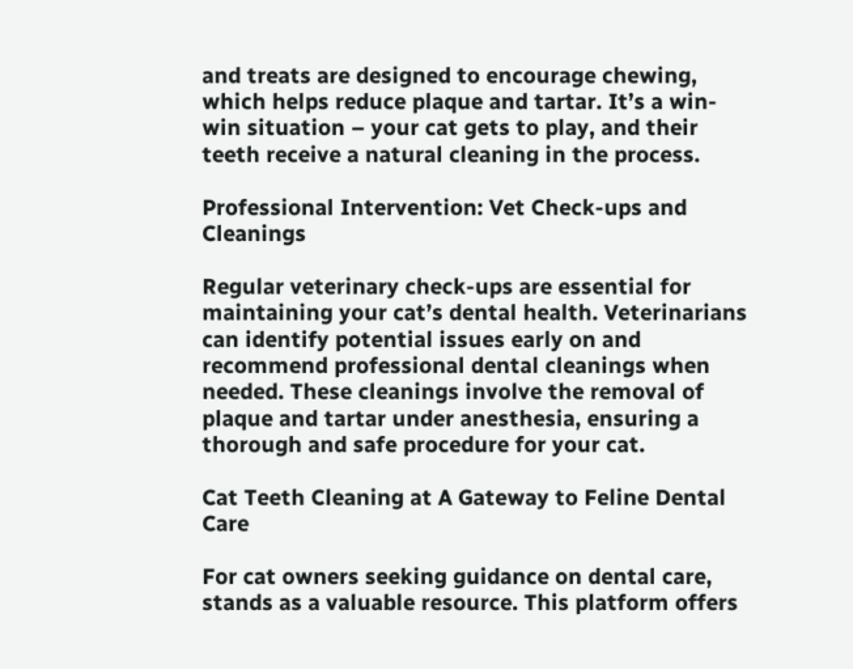and treats are designed to encourage chewing, which helps reduce plaque and tartar. It’s a win-win situation – your cat gets to play, and their teeth receive a natural cleaning in the process.

Professional Intervention: Vet Check-ups and Cleanings

Regular veterinary check-ups are essential for maintaining your cat’s dental health. Veterinarians can identify potential issues early on and recommend professional dental cleanings when needed. These cleanings involve the removal of plaque and tartar under anesthesia, ensuring a thorough and safe procedure for your cat.

Cat Teeth Cleaning at A Gateway to Feline Dental Care

For cat owners seeking guidance on dental care, stands as a valuable resource. This platform offers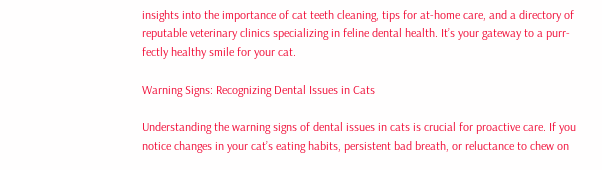insights into the importance of cat teeth cleaning, tips for at-home care, and a directory of reputable veterinary clinics specializing in feline dental health. It’s your gateway to a purr-fectly healthy smile for your cat.

Warning Signs: Recognizing Dental Issues in Cats

Understanding the warning signs of dental issues in cats is crucial for proactive care. If you notice changes in your cat’s eating habits, persistent bad breath, or reluctance to chew on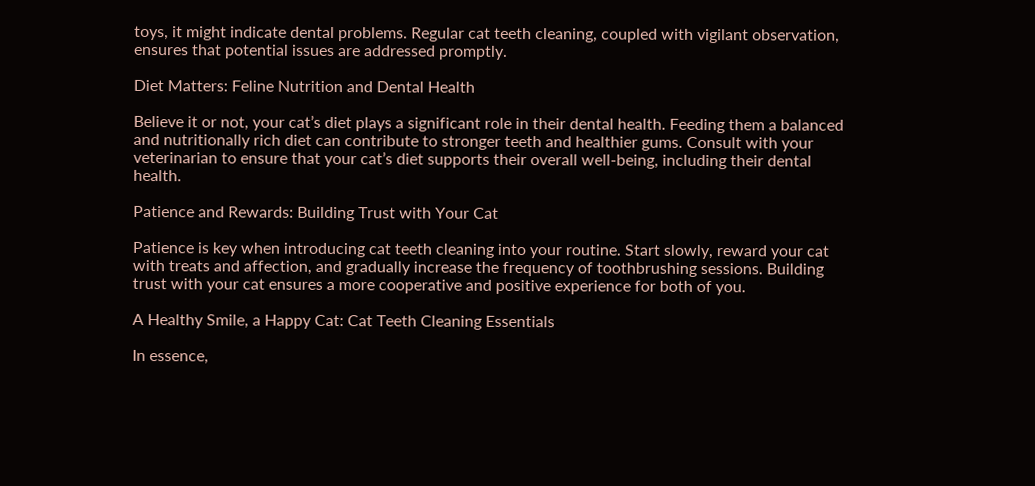toys, it might indicate dental problems. Regular cat teeth cleaning, coupled with vigilant observation, ensures that potential issues are addressed promptly.

Diet Matters: Feline Nutrition and Dental Health

Believe it or not, your cat’s diet plays a significant role in their dental health. Feeding them a balanced and nutritionally rich diet can contribute to stronger teeth and healthier gums. Consult with your veterinarian to ensure that your cat’s diet supports their overall well-being, including their dental health.

Patience and Rewards: Building Trust with Your Cat

Patience is key when introducing cat teeth cleaning into your routine. Start slowly, reward your cat with treats and affection, and gradually increase the frequency of toothbrushing sessions. Building trust with your cat ensures a more cooperative and positive experience for both of you.

A Healthy Smile, a Happy Cat: Cat Teeth Cleaning Essentials

In essence,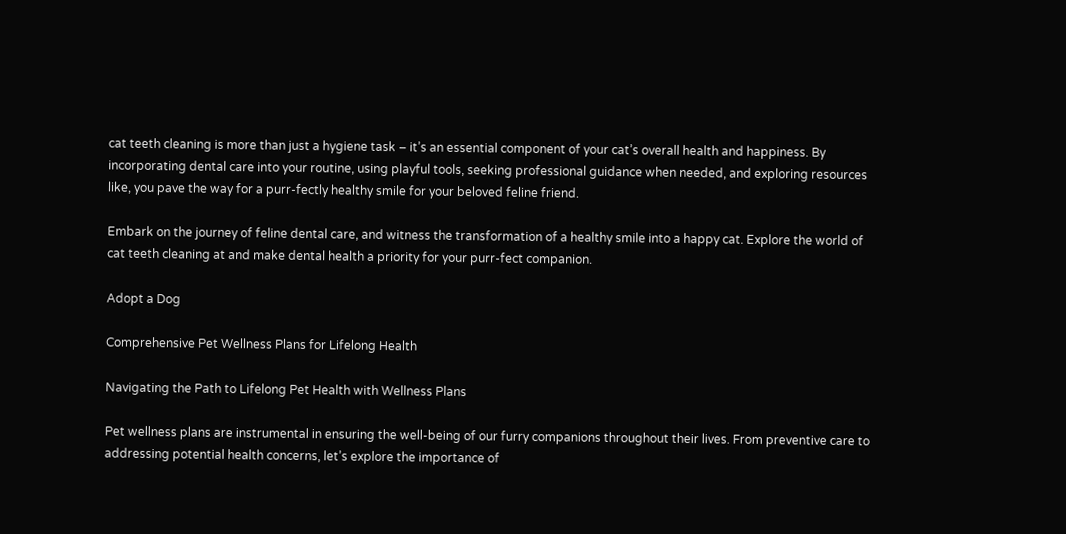cat teeth cleaning is more than just a hygiene task – it’s an essential component of your cat’s overall health and happiness. By incorporating dental care into your routine, using playful tools, seeking professional guidance when needed, and exploring resources like, you pave the way for a purr-fectly healthy smile for your beloved feline friend.

Embark on the journey of feline dental care, and witness the transformation of a healthy smile into a happy cat. Explore the world of cat teeth cleaning at and make dental health a priority for your purr-fect companion.

Adopt a Dog

Comprehensive Pet Wellness Plans for Lifelong Health

Navigating the Path to Lifelong Pet Health with Wellness Plans

Pet wellness plans are instrumental in ensuring the well-being of our furry companions throughout their lives. From preventive care to addressing potential health concerns, let’s explore the importance of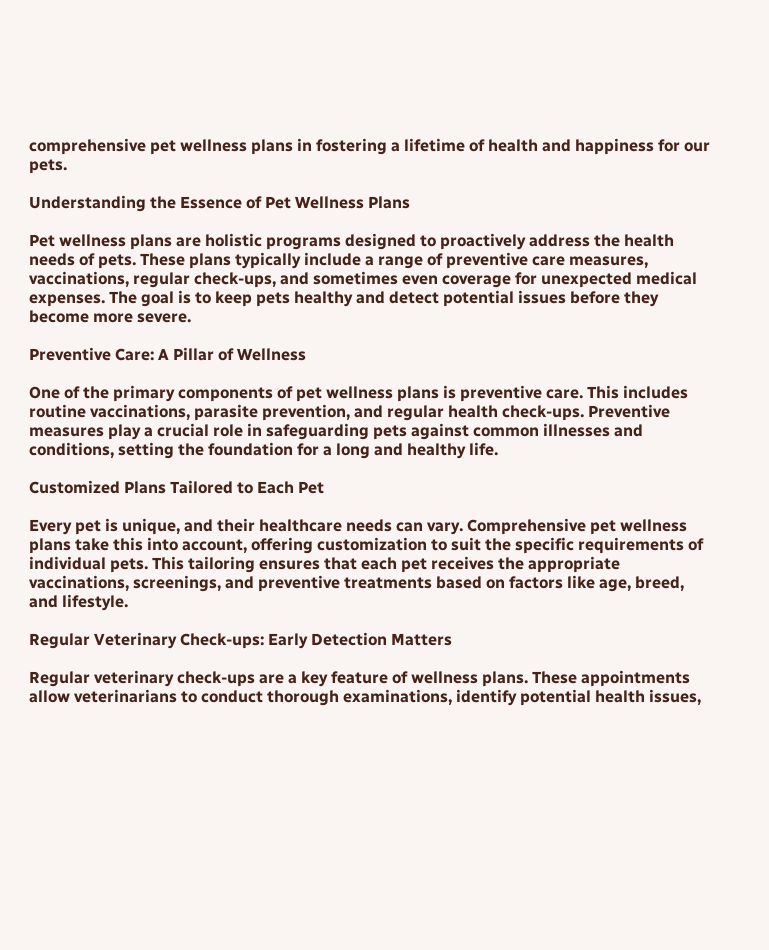comprehensive pet wellness plans in fostering a lifetime of health and happiness for our pets.

Understanding the Essence of Pet Wellness Plans

Pet wellness plans are holistic programs designed to proactively address the health needs of pets. These plans typically include a range of preventive care measures, vaccinations, regular check-ups, and sometimes even coverage for unexpected medical expenses. The goal is to keep pets healthy and detect potential issues before they become more severe.

Preventive Care: A Pillar of Wellness

One of the primary components of pet wellness plans is preventive care. This includes routine vaccinations, parasite prevention, and regular health check-ups. Preventive measures play a crucial role in safeguarding pets against common illnesses and conditions, setting the foundation for a long and healthy life.

Customized Plans Tailored to Each Pet

Every pet is unique, and their healthcare needs can vary. Comprehensive pet wellness plans take this into account, offering customization to suit the specific requirements of individual pets. This tailoring ensures that each pet receives the appropriate vaccinations, screenings, and preventive treatments based on factors like age, breed, and lifestyle.

Regular Veterinary Check-ups: Early Detection Matters

Regular veterinary check-ups are a key feature of wellness plans. These appointments allow veterinarians to conduct thorough examinations, identify potential health issues,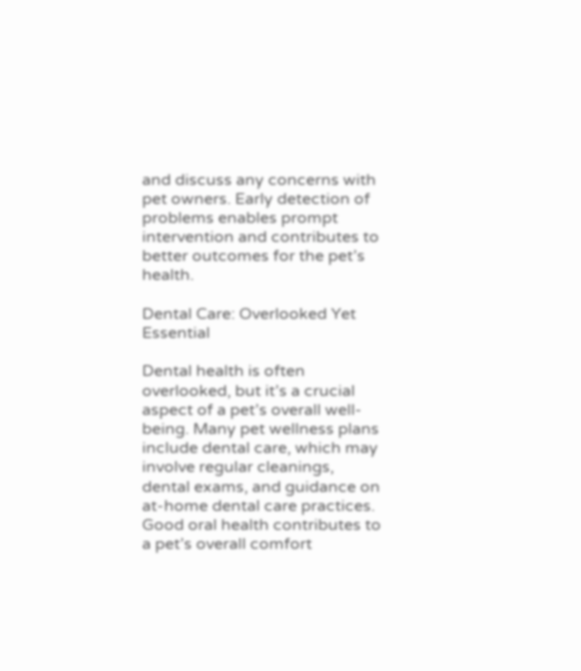and discuss any concerns with pet owners. Early detection of problems enables prompt intervention and contributes to better outcomes for the pet’s health.

Dental Care: Overlooked Yet Essential

Dental health is often overlooked, but it’s a crucial aspect of a pet’s overall well-being. Many pet wellness plans include dental care, which may involve regular cleanings, dental exams, and guidance on at-home dental care practices. Good oral health contributes to a pet’s overall comfort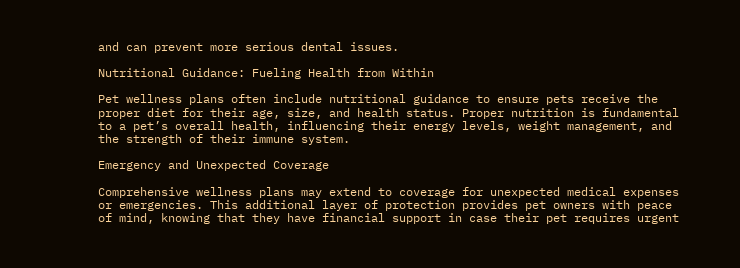and can prevent more serious dental issues.

Nutritional Guidance: Fueling Health from Within

Pet wellness plans often include nutritional guidance to ensure pets receive the proper diet for their age, size, and health status. Proper nutrition is fundamental to a pet’s overall health, influencing their energy levels, weight management, and the strength of their immune system.

Emergency and Unexpected Coverage

Comprehensive wellness plans may extend to coverage for unexpected medical expenses or emergencies. This additional layer of protection provides pet owners with peace of mind, knowing that they have financial support in case their pet requires urgent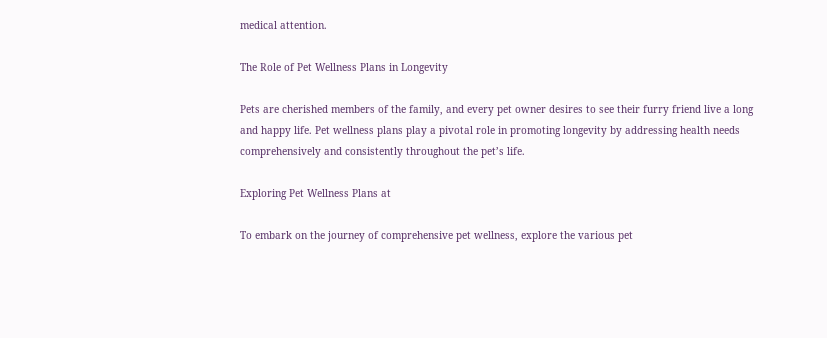medical attention.

The Role of Pet Wellness Plans in Longevity

Pets are cherished members of the family, and every pet owner desires to see their furry friend live a long and happy life. Pet wellness plans play a pivotal role in promoting longevity by addressing health needs comprehensively and consistently throughout the pet’s life.

Exploring Pet Wellness Plans at

To embark on the journey of comprehensive pet wellness, explore the various pet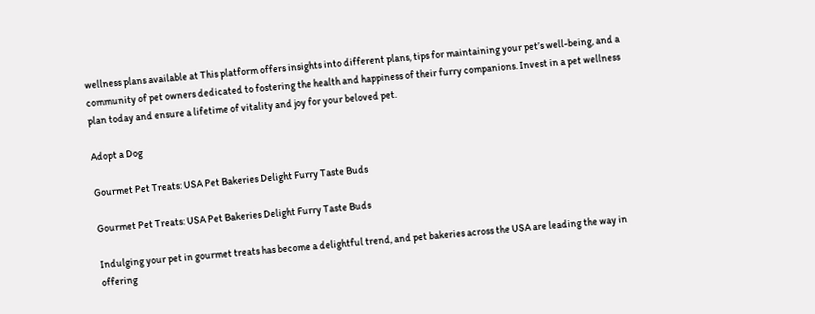wellness plans available at This platform offers insights into different plans, tips for maintaining your pet’s well-being, and a community of pet owners dedicated to fostering the health and happiness of their furry companions. Invest in a pet wellness plan today and ensure a lifetime of vitality and joy for your beloved pet.

Adopt a Dog

Gourmet Pet Treats: USA Pet Bakeries Delight Furry Taste Buds

Gourmet Pet Treats: USA Pet Bakeries Delight Furry Taste Buds

Indulging your pet in gourmet treats has become a delightful trend, and pet bakeries across the USA are leading the way in offering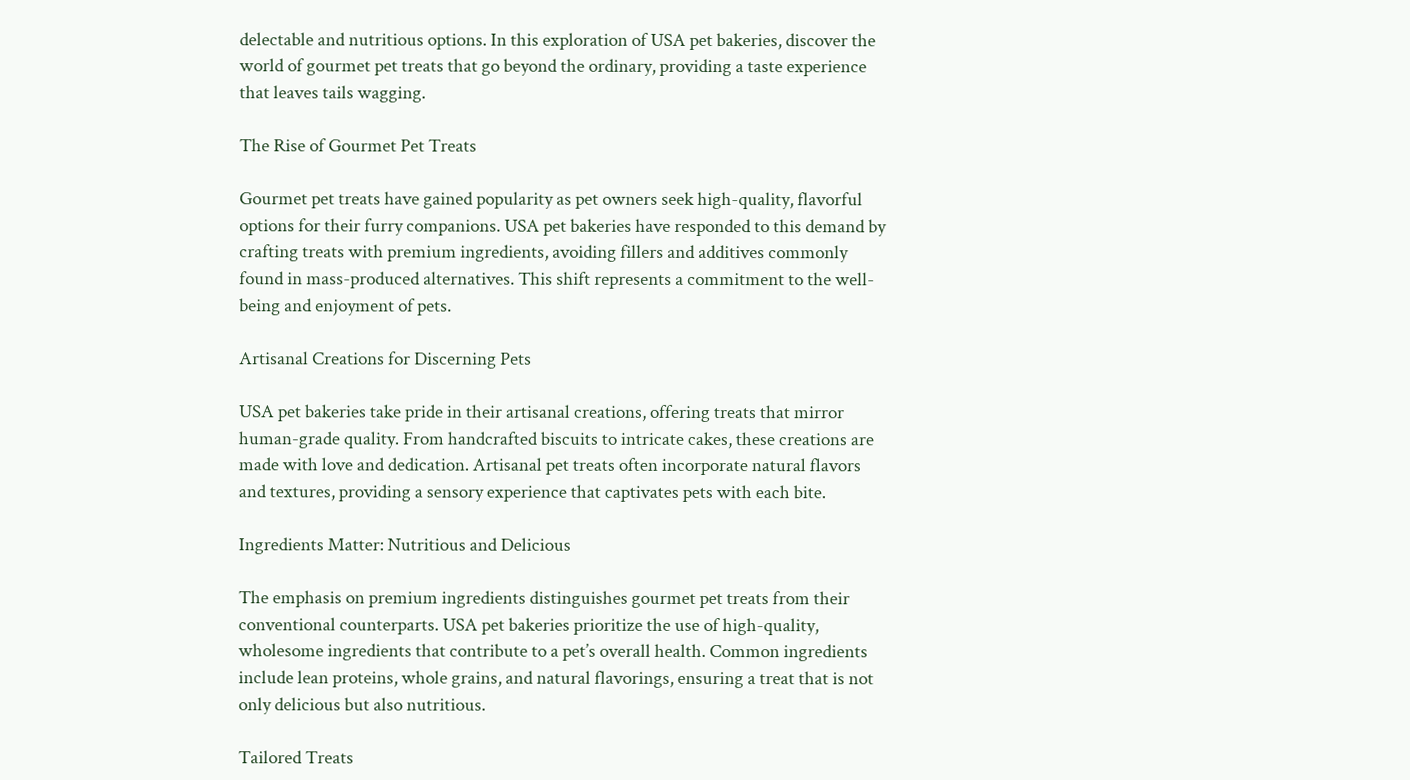delectable and nutritious options. In this exploration of USA pet bakeries, discover the world of gourmet pet treats that go beyond the ordinary, providing a taste experience that leaves tails wagging.

The Rise of Gourmet Pet Treats

Gourmet pet treats have gained popularity as pet owners seek high-quality, flavorful options for their furry companions. USA pet bakeries have responded to this demand by crafting treats with premium ingredients, avoiding fillers and additives commonly found in mass-produced alternatives. This shift represents a commitment to the well-being and enjoyment of pets.

Artisanal Creations for Discerning Pets

USA pet bakeries take pride in their artisanal creations, offering treats that mirror human-grade quality. From handcrafted biscuits to intricate cakes, these creations are made with love and dedication. Artisanal pet treats often incorporate natural flavors and textures, providing a sensory experience that captivates pets with each bite.

Ingredients Matter: Nutritious and Delicious

The emphasis on premium ingredients distinguishes gourmet pet treats from their conventional counterparts. USA pet bakeries prioritize the use of high-quality, wholesome ingredients that contribute to a pet’s overall health. Common ingredients include lean proteins, whole grains, and natural flavorings, ensuring a treat that is not only delicious but also nutritious.

Tailored Treats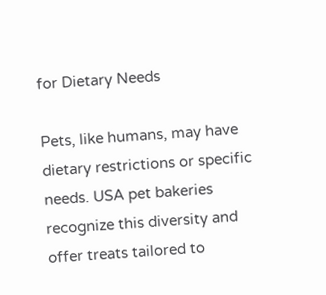for Dietary Needs

Pets, like humans, may have dietary restrictions or specific needs. USA pet bakeries recognize this diversity and offer treats tailored to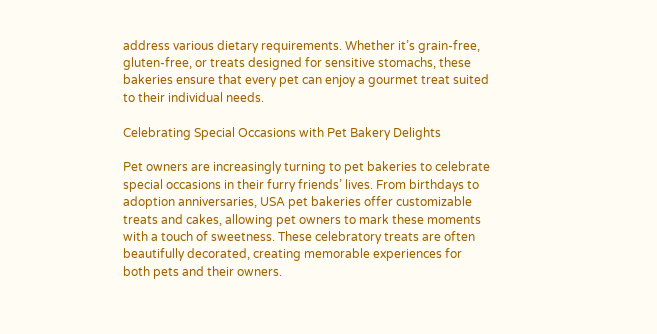address various dietary requirements. Whether it’s grain-free, gluten-free, or treats designed for sensitive stomachs, these bakeries ensure that every pet can enjoy a gourmet treat suited to their individual needs.

Celebrating Special Occasions with Pet Bakery Delights

Pet owners are increasingly turning to pet bakeries to celebrate special occasions in their furry friends’ lives. From birthdays to adoption anniversaries, USA pet bakeries offer customizable treats and cakes, allowing pet owners to mark these moments with a touch of sweetness. These celebratory treats are often beautifully decorated, creating memorable experiences for both pets and their owners.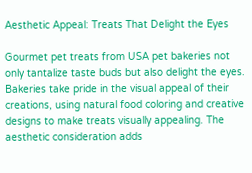Aesthetic Appeal: Treats That Delight the Eyes

Gourmet pet treats from USA pet bakeries not only tantalize taste buds but also delight the eyes. Bakeries take pride in the visual appeal of their creations, using natural food coloring and creative designs to make treats visually appealing. The aesthetic consideration adds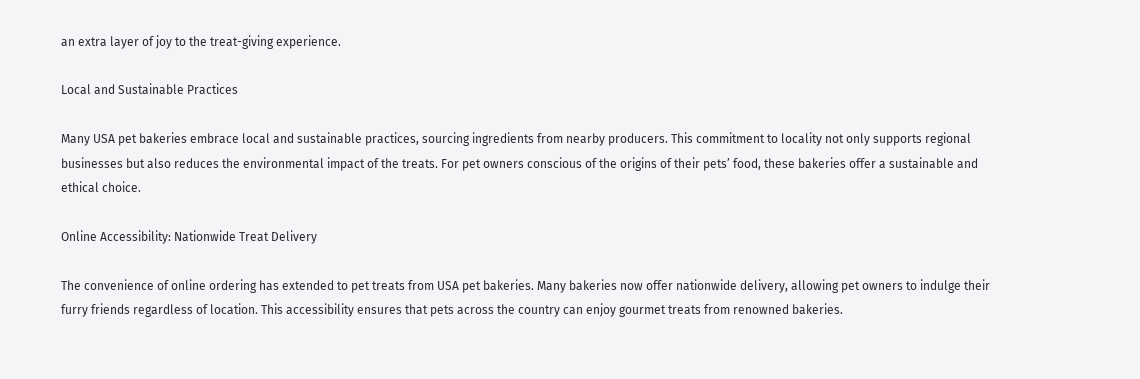an extra layer of joy to the treat-giving experience.

Local and Sustainable Practices

Many USA pet bakeries embrace local and sustainable practices, sourcing ingredients from nearby producers. This commitment to locality not only supports regional businesses but also reduces the environmental impact of the treats. For pet owners conscious of the origins of their pets’ food, these bakeries offer a sustainable and ethical choice.

Online Accessibility: Nationwide Treat Delivery

The convenience of online ordering has extended to pet treats from USA pet bakeries. Many bakeries now offer nationwide delivery, allowing pet owners to indulge their furry friends regardless of location. This accessibility ensures that pets across the country can enjoy gourmet treats from renowned bakeries.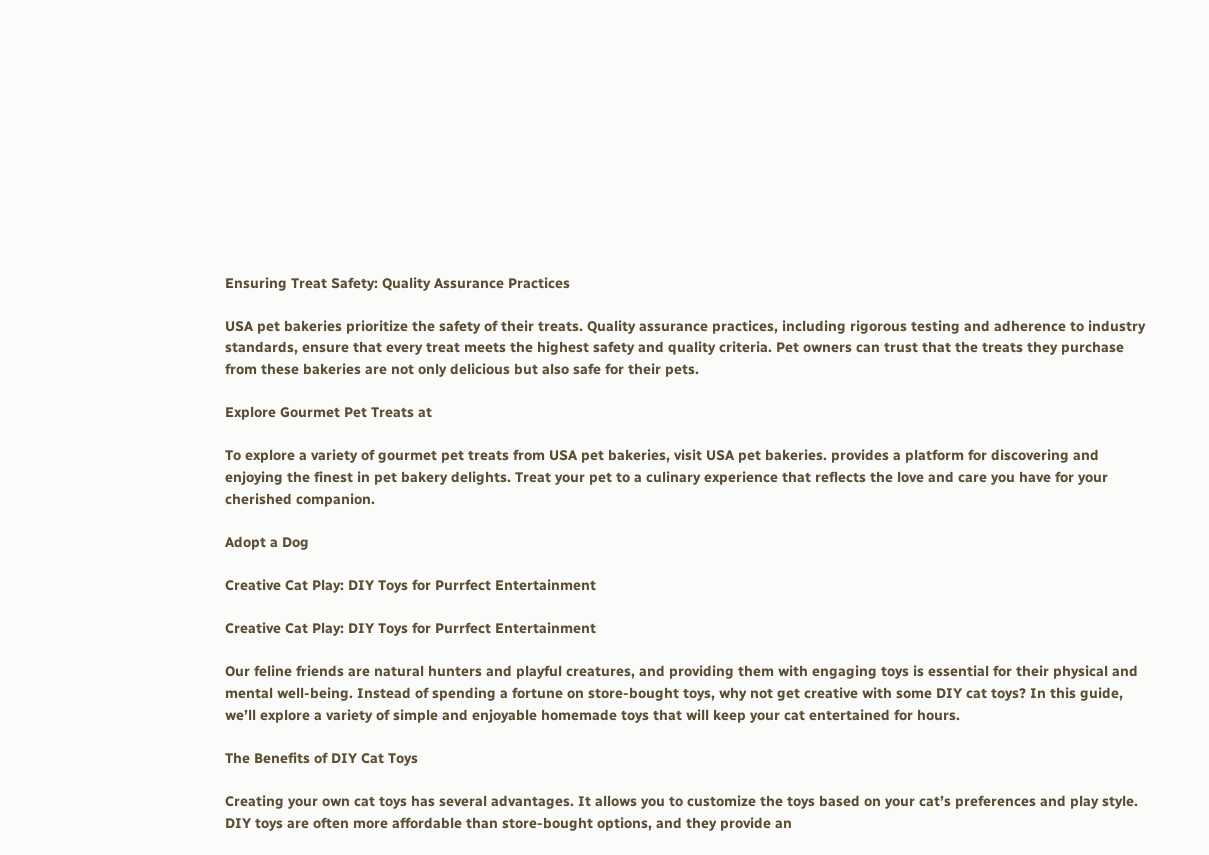Ensuring Treat Safety: Quality Assurance Practices

USA pet bakeries prioritize the safety of their treats. Quality assurance practices, including rigorous testing and adherence to industry standards, ensure that every treat meets the highest safety and quality criteria. Pet owners can trust that the treats they purchase from these bakeries are not only delicious but also safe for their pets.

Explore Gourmet Pet Treats at

To explore a variety of gourmet pet treats from USA pet bakeries, visit USA pet bakeries. provides a platform for discovering and enjoying the finest in pet bakery delights. Treat your pet to a culinary experience that reflects the love and care you have for your cherished companion.

Adopt a Dog

Creative Cat Play: DIY Toys for Purrfect Entertainment

Creative Cat Play: DIY Toys for Purrfect Entertainment

Our feline friends are natural hunters and playful creatures, and providing them with engaging toys is essential for their physical and mental well-being. Instead of spending a fortune on store-bought toys, why not get creative with some DIY cat toys? In this guide, we’ll explore a variety of simple and enjoyable homemade toys that will keep your cat entertained for hours.

The Benefits of DIY Cat Toys

Creating your own cat toys has several advantages. It allows you to customize the toys based on your cat’s preferences and play style. DIY toys are often more affordable than store-bought options, and they provide an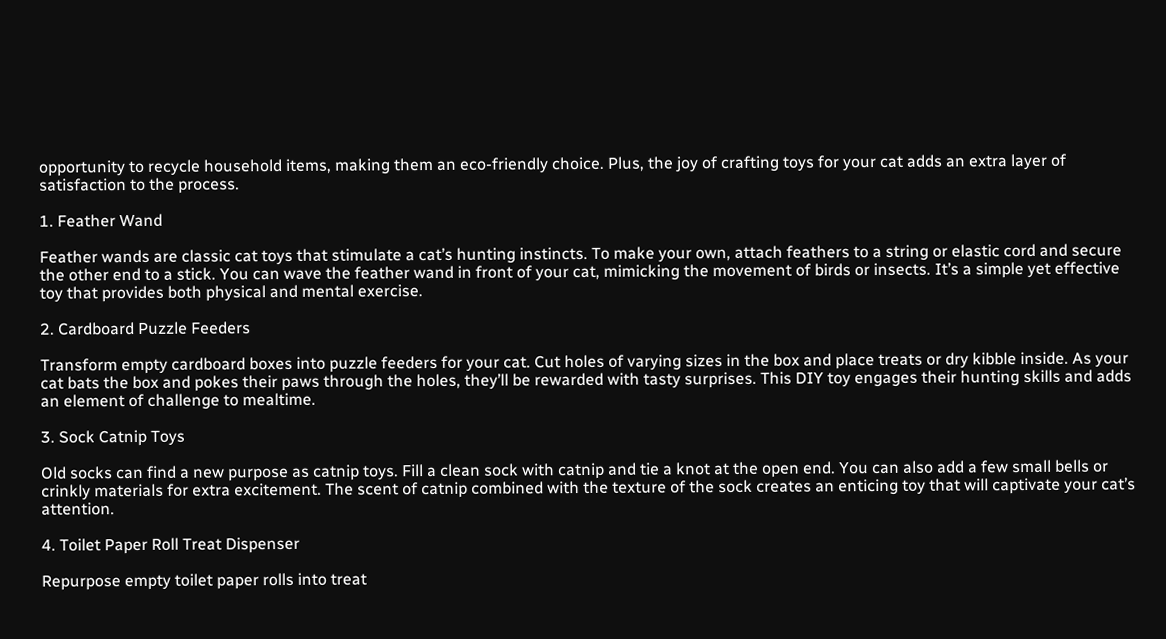opportunity to recycle household items, making them an eco-friendly choice. Plus, the joy of crafting toys for your cat adds an extra layer of satisfaction to the process.

1. Feather Wand

Feather wands are classic cat toys that stimulate a cat’s hunting instincts. To make your own, attach feathers to a string or elastic cord and secure the other end to a stick. You can wave the feather wand in front of your cat, mimicking the movement of birds or insects. It’s a simple yet effective toy that provides both physical and mental exercise.

2. Cardboard Puzzle Feeders

Transform empty cardboard boxes into puzzle feeders for your cat. Cut holes of varying sizes in the box and place treats or dry kibble inside. As your cat bats the box and pokes their paws through the holes, they’ll be rewarded with tasty surprises. This DIY toy engages their hunting skills and adds an element of challenge to mealtime.

3. Sock Catnip Toys

Old socks can find a new purpose as catnip toys. Fill a clean sock with catnip and tie a knot at the open end. You can also add a few small bells or crinkly materials for extra excitement. The scent of catnip combined with the texture of the sock creates an enticing toy that will captivate your cat’s attention.

4. Toilet Paper Roll Treat Dispenser

Repurpose empty toilet paper rolls into treat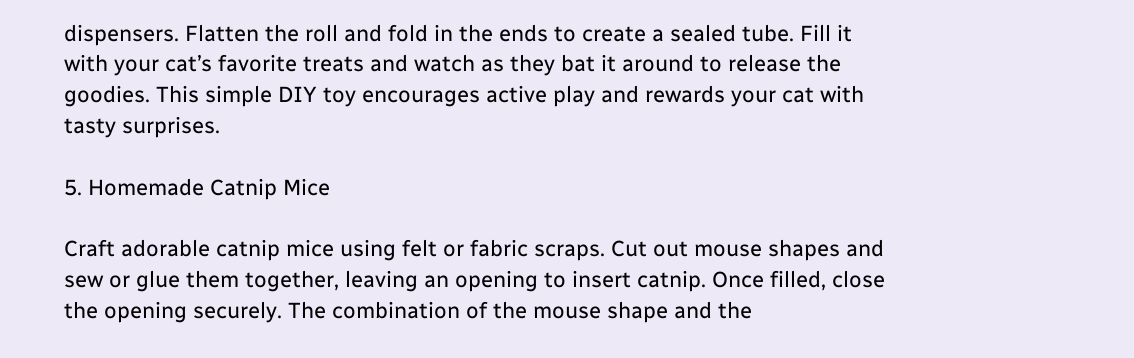dispensers. Flatten the roll and fold in the ends to create a sealed tube. Fill it with your cat’s favorite treats and watch as they bat it around to release the goodies. This simple DIY toy encourages active play and rewards your cat with tasty surprises.

5. Homemade Catnip Mice

Craft adorable catnip mice using felt or fabric scraps. Cut out mouse shapes and sew or glue them together, leaving an opening to insert catnip. Once filled, close the opening securely. The combination of the mouse shape and the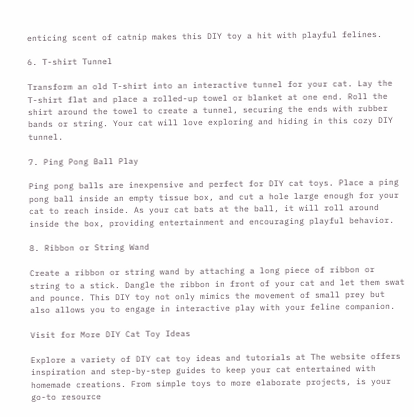enticing scent of catnip makes this DIY toy a hit with playful felines.

6. T-shirt Tunnel

Transform an old T-shirt into an interactive tunnel for your cat. Lay the T-shirt flat and place a rolled-up towel or blanket at one end. Roll the shirt around the towel to create a tunnel, securing the ends with rubber bands or string. Your cat will love exploring and hiding in this cozy DIY tunnel.

7. Ping Pong Ball Play

Ping pong balls are inexpensive and perfect for DIY cat toys. Place a ping pong ball inside an empty tissue box, and cut a hole large enough for your cat to reach inside. As your cat bats at the ball, it will roll around inside the box, providing entertainment and encouraging playful behavior.

8. Ribbon or String Wand

Create a ribbon or string wand by attaching a long piece of ribbon or string to a stick. Dangle the ribbon in front of your cat and let them swat and pounce. This DIY toy not only mimics the movement of small prey but also allows you to engage in interactive play with your feline companion.

Visit for More DIY Cat Toy Ideas

Explore a variety of DIY cat toy ideas and tutorials at The website offers inspiration and step-by-step guides to keep your cat entertained with homemade creations. From simple toys to more elaborate projects, is your go-to resource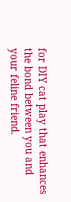for DIY cat play that enhances the bond between you and your feline friend.